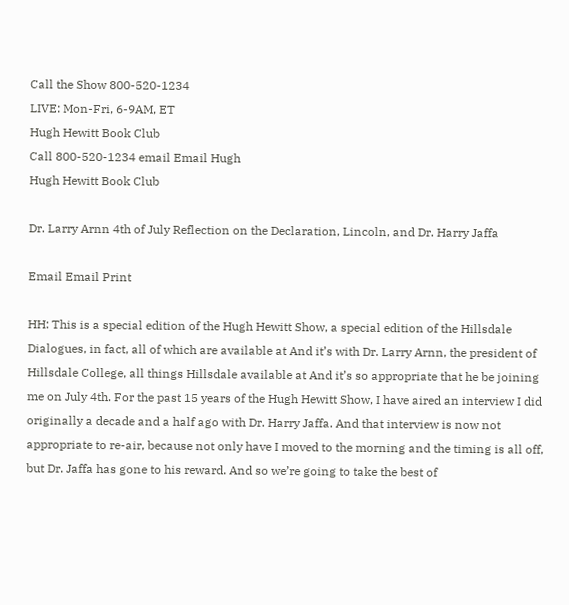Call the Show 800-520-1234
LIVE: Mon-Fri, 6-9AM, ET
Hugh Hewitt Book Club
Call 800-520-1234 email Email Hugh
Hugh Hewitt Book Club

Dr. Larry Arnn 4th of July Reflection on the Declaration, Lincoln, and Dr. Harry Jaffa

Email Email Print

HH: This is a special edition of the Hugh Hewitt Show, a special edition of the Hillsdale Dialogues, in fact, all of which are available at And it’s with Dr. Larry Arnn, the president of Hillsdale College, all things Hillsdale available at And it’s so appropriate that he be joining me on July 4th. For the past 15 years of the Hugh Hewitt Show, I have aired an interview I did originally a decade and a half ago with Dr. Harry Jaffa. And that interview is now not appropriate to re-air, because not only have I moved to the morning and the timing is all off, but Dr. Jaffa has gone to his reward. And so we’re going to take the best of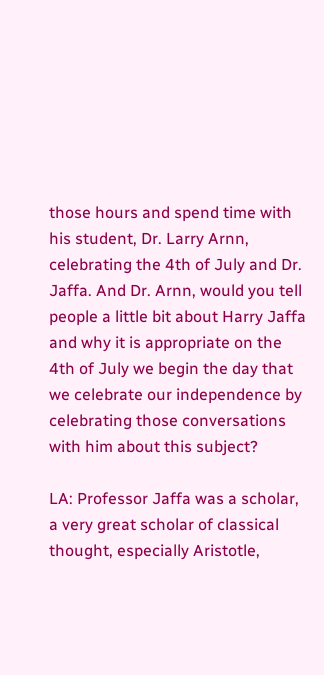those hours and spend time with his student, Dr. Larry Arnn, celebrating the 4th of July and Dr. Jaffa. And Dr. Arnn, would you tell people a little bit about Harry Jaffa and why it is appropriate on the 4th of July we begin the day that we celebrate our independence by celebrating those conversations with him about this subject?

LA: Professor Jaffa was a scholar, a very great scholar of classical thought, especially Aristotle,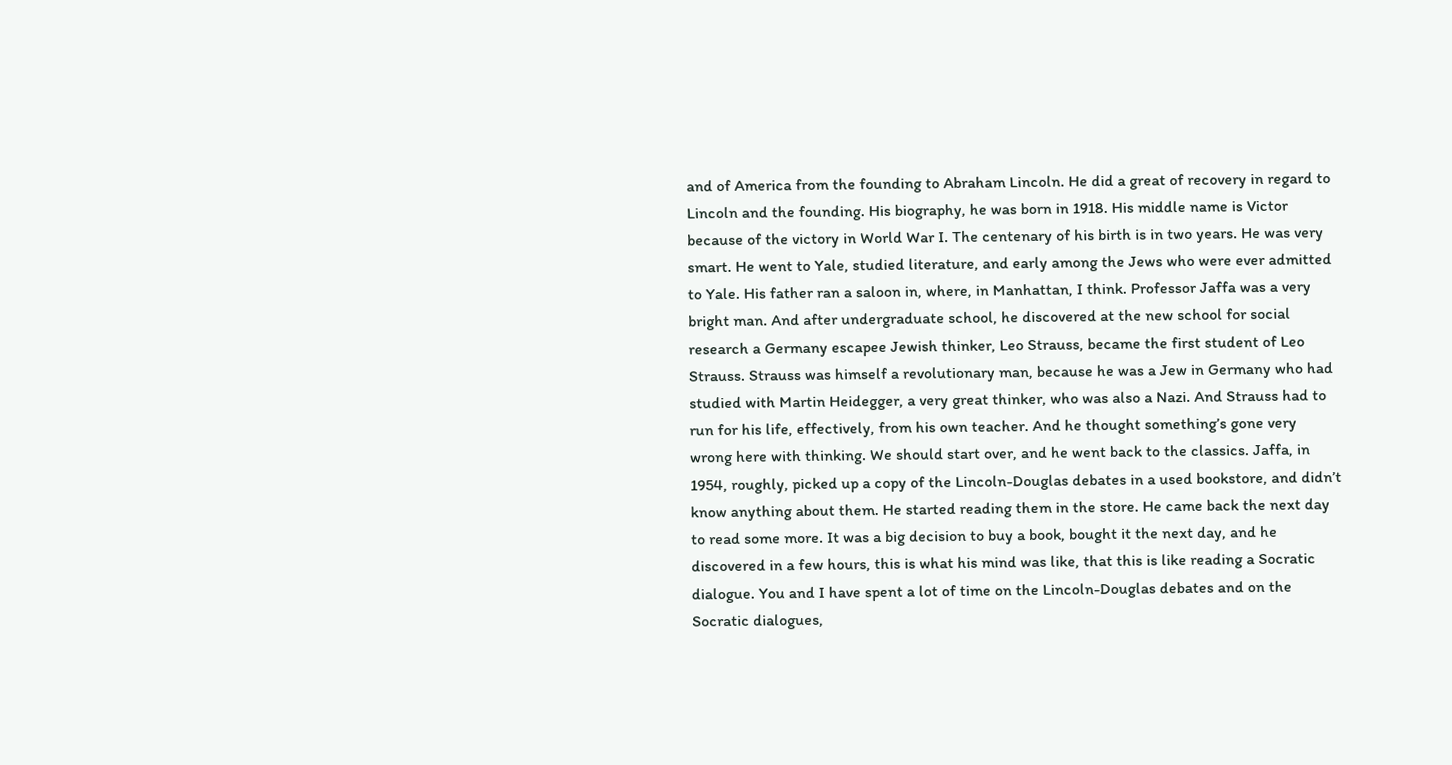and of America from the founding to Abraham Lincoln. He did a great of recovery in regard to Lincoln and the founding. His biography, he was born in 1918. His middle name is Victor because of the victory in World War I. The centenary of his birth is in two years. He was very smart. He went to Yale, studied literature, and early among the Jews who were ever admitted to Yale. His father ran a saloon in, where, in Manhattan, I think. Professor Jaffa was a very bright man. And after undergraduate school, he discovered at the new school for social research a Germany escapee Jewish thinker, Leo Strauss, became the first student of Leo Strauss. Strauss was himself a revolutionary man, because he was a Jew in Germany who had studied with Martin Heidegger, a very great thinker, who was also a Nazi. And Strauss had to run for his life, effectively, from his own teacher. And he thought something’s gone very wrong here with thinking. We should start over, and he went back to the classics. Jaffa, in 1954, roughly, picked up a copy of the Lincoln-Douglas debates in a used bookstore, and didn’t know anything about them. He started reading them in the store. He came back the next day to read some more. It was a big decision to buy a book, bought it the next day, and he discovered in a few hours, this is what his mind was like, that this is like reading a Socratic dialogue. You and I have spent a lot of time on the Lincoln-Douglas debates and on the Socratic dialogues,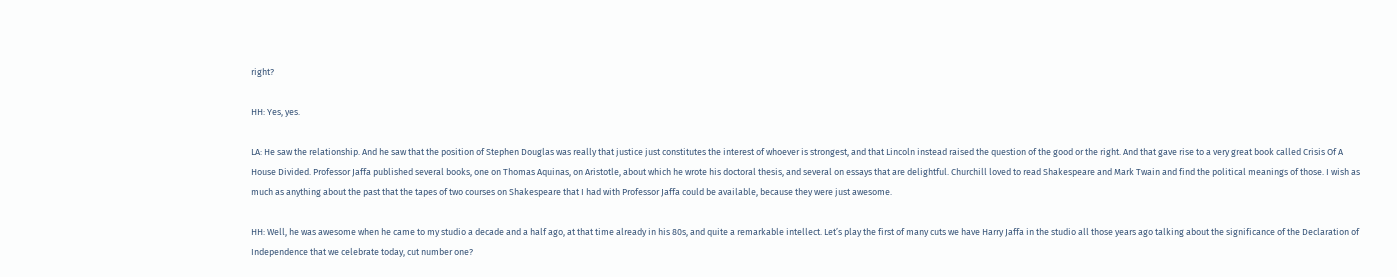right?

HH: Yes, yes.

LA: He saw the relationship. And he saw that the position of Stephen Douglas was really that justice just constitutes the interest of whoever is strongest, and that Lincoln instead raised the question of the good or the right. And that gave rise to a very great book called Crisis Of A House Divided. Professor Jaffa published several books, one on Thomas Aquinas, on Aristotle, about which he wrote his doctoral thesis, and several on essays that are delightful. Churchill loved to read Shakespeare and Mark Twain and find the political meanings of those. I wish as much as anything about the past that the tapes of two courses on Shakespeare that I had with Professor Jaffa could be available, because they were just awesome.

HH: Well, he was awesome when he came to my studio a decade and a half ago, at that time already in his 80s, and quite a remarkable intellect. Let’s play the first of many cuts we have Harry Jaffa in the studio all those years ago talking about the significance of the Declaration of Independence that we celebrate today, cut number one?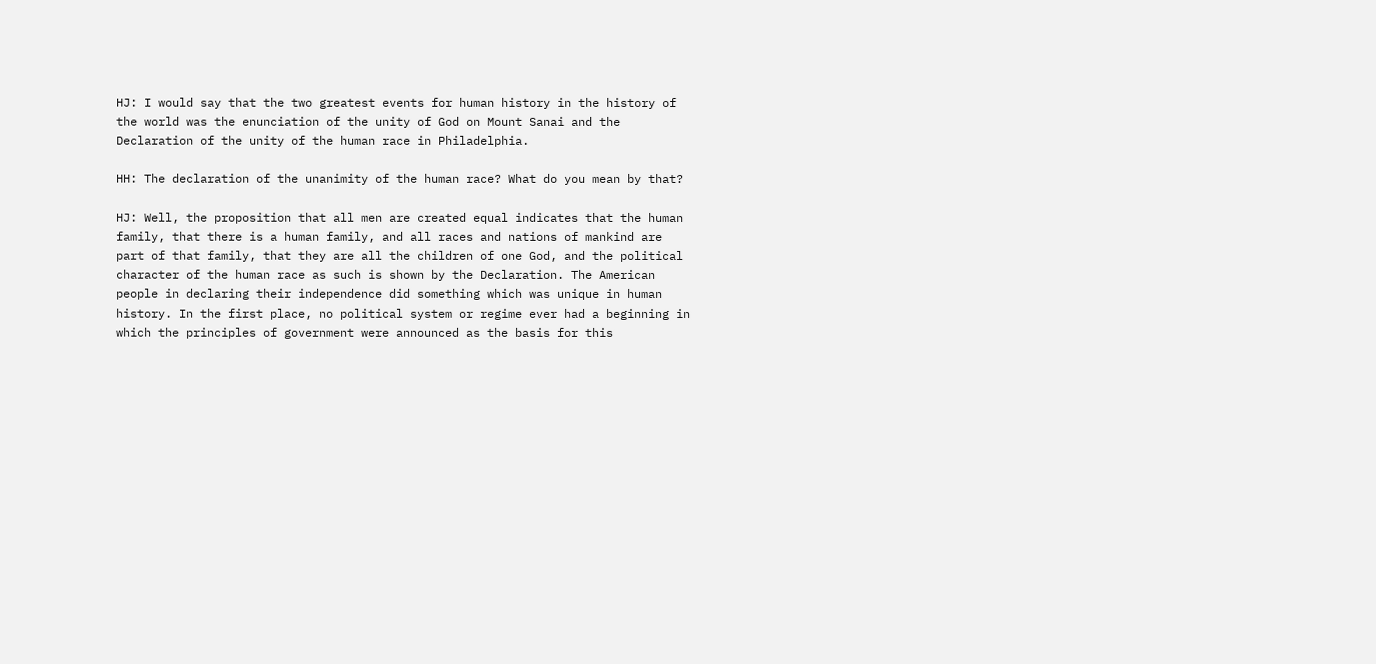HJ: I would say that the two greatest events for human history in the history of the world was the enunciation of the unity of God on Mount Sanai and the Declaration of the unity of the human race in Philadelphia.

HH: The declaration of the unanimity of the human race? What do you mean by that?

HJ: Well, the proposition that all men are created equal indicates that the human family, that there is a human family, and all races and nations of mankind are part of that family, that they are all the children of one God, and the political character of the human race as such is shown by the Declaration. The American people in declaring their independence did something which was unique in human history. In the first place, no political system or regime ever had a beginning in which the principles of government were announced as the basis for this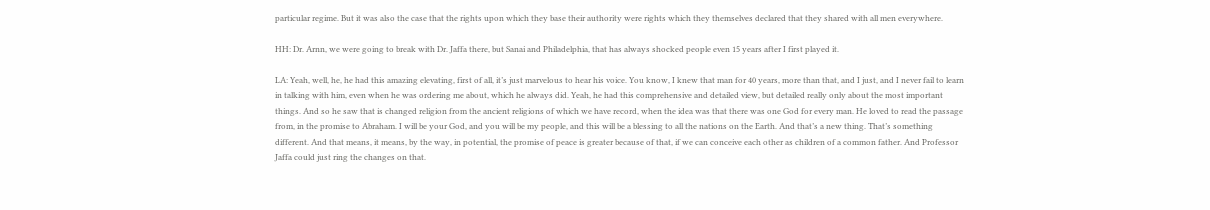particular regime. But it was also the case that the rights upon which they base their authority were rights which they themselves declared that they shared with all men everywhere.

HH: Dr. Arnn, we were going to break with Dr. Jaffa there, but Sanai and Philadelphia, that has always shocked people even 15 years after I first played it.

LA: Yeah, well, he, he had this amazing elevating, first of all, it’s just marvelous to hear his voice. You know, I knew that man for 40 years, more than that, and I just, and I never fail to learn in talking with him, even when he was ordering me about, which he always did. Yeah, he had this comprehensive and detailed view, but detailed really only about the most important things. And so he saw that is changed religion from the ancient religions of which we have record, when the idea was that there was one God for every man. He loved to read the passage from, in the promise to Abraham. I will be your God, and you will be my people, and this will be a blessing to all the nations on the Earth. And that’s a new thing. That’s something different. And that means, it means, by the way, in potential, the promise of peace is greater because of that, if we can conceive each other as children of a common father. And Professor Jaffa could just ring the changes on that.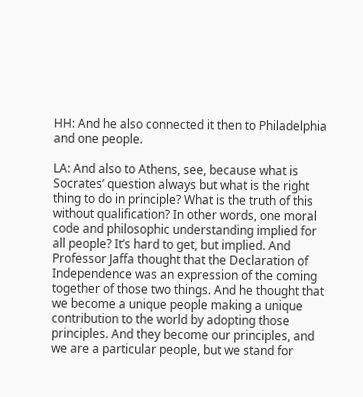HH: And he also connected it then to Philadelphia and one people.

LA: And also to Athens, see, because what is Socrates’ question always but what is the right thing to do in principle? What is the truth of this without qualification? In other words, one moral code and philosophic understanding implied for all people? It’s hard to get, but implied. And Professor Jaffa thought that the Declaration of Independence was an expression of the coming together of those two things. And he thought that we become a unique people making a unique contribution to the world by adopting those principles. And they become our principles, and we are a particular people, but we stand for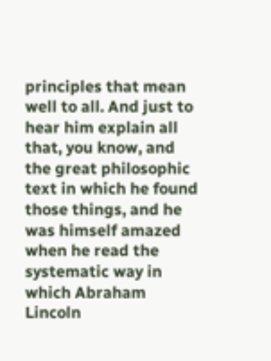principles that mean well to all. And just to hear him explain all that, you know, and the great philosophic text in which he found those things, and he was himself amazed when he read the systematic way in which Abraham Lincoln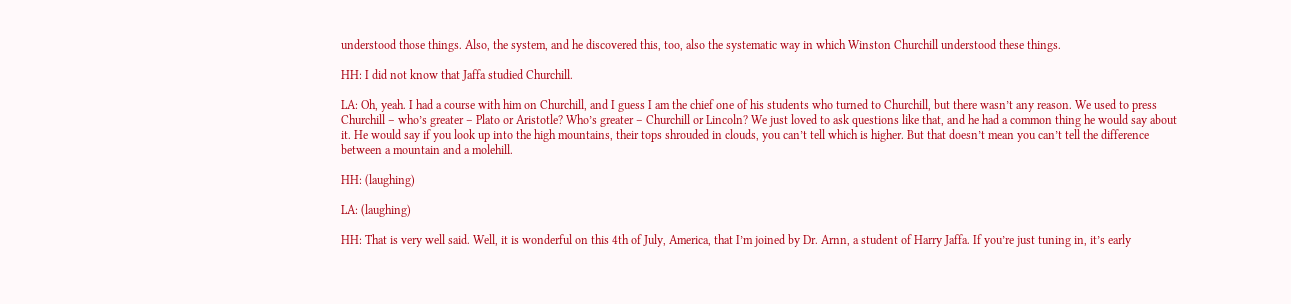understood those things. Also, the system, and he discovered this, too, also the systematic way in which Winston Churchill understood these things.

HH: I did not know that Jaffa studied Churchill.

LA: Oh, yeah. I had a course with him on Churchill, and I guess I am the chief one of his students who turned to Churchill, but there wasn’t any reason. We used to press Churchill – who’s greater – Plato or Aristotle? Who’s greater – Churchill or Lincoln? We just loved to ask questions like that, and he had a common thing he would say about it. He would say if you look up into the high mountains, their tops shrouded in clouds, you can’t tell which is higher. But that doesn’t mean you can’t tell the difference between a mountain and a molehill.

HH: (laughing)

LA: (laughing)

HH: That is very well said. Well, it is wonderful on this 4th of July, America, that I’m joined by Dr. Arnn, a student of Harry Jaffa. If you’re just tuning in, it’s early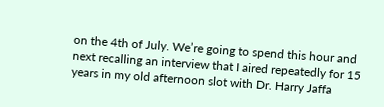on the 4th of July. We’re going to spend this hour and next recalling an interview that I aired repeatedly for 15 years in my old afternoon slot with Dr. Harry Jaffa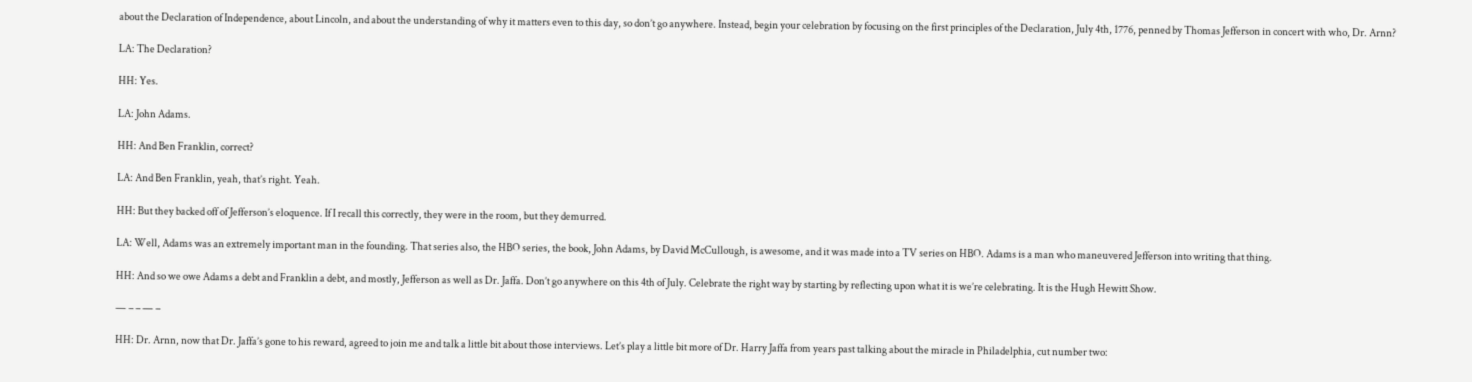about the Declaration of Independence, about Lincoln, and about the understanding of why it matters even to this day, so don’t go anywhere. Instead, begin your celebration by focusing on the first principles of the Declaration, July 4th, 1776, penned by Thomas Jefferson in concert with who, Dr. Arnn?

LA: The Declaration?

HH: Yes.

LA: John Adams.

HH: And Ben Franklin, correct?

LA: And Ben Franklin, yeah, that’s right. Yeah.

HH: But they backed off of Jefferson’s eloquence. If I recall this correctly, they were in the room, but they demurred.

LA: Well, Adams was an extremely important man in the founding. That series also, the HBO series, the book, John Adams, by David McCullough, is awesome, and it was made into a TV series on HBO. Adams is a man who maneuvered Jefferson into writing that thing.

HH: And so we owe Adams a debt and Franklin a debt, and mostly, Jefferson as well as Dr. Jaffa. Don’t go anywhere on this 4th of July. Celebrate the right way by starting by reflecting upon what it is we’re celebrating. It is the Hugh Hewitt Show.

— – – — –

HH: Dr. Arnn, now that Dr. Jaffa’s gone to his reward, agreed to join me and talk a little bit about those interviews. Let’s play a little bit more of Dr. Harry Jaffa from years past talking about the miracle in Philadelphia, cut number two: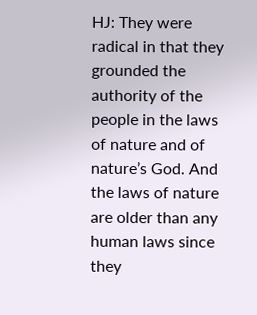HJ: They were radical in that they grounded the authority of the people in the laws of nature and of nature’s God. And the laws of nature are older than any human laws since they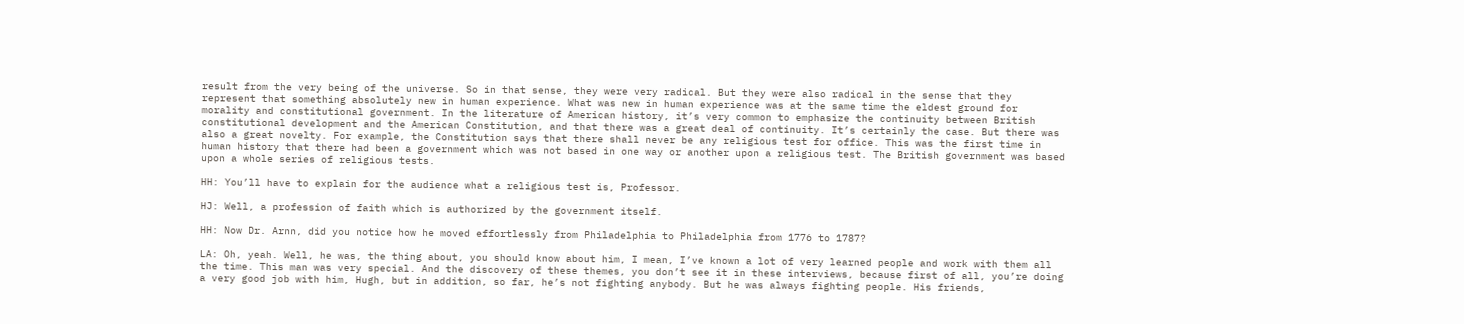result from the very being of the universe. So in that sense, they were very radical. But they were also radical in the sense that they represent that something absolutely new in human experience. What was new in human experience was at the same time the eldest ground for morality and constitutional government. In the literature of American history, it’s very common to emphasize the continuity between British constitutional development and the American Constitution, and that there was a great deal of continuity. It’s certainly the case. But there was also a great novelty. For example, the Constitution says that there shall never be any religious test for office. This was the first time in human history that there had been a government which was not based in one way or another upon a religious test. The British government was based upon a whole series of religious tests.

HH: You’ll have to explain for the audience what a religious test is, Professor.

HJ: Well, a profession of faith which is authorized by the government itself.

HH: Now Dr. Arnn, did you notice how he moved effortlessly from Philadelphia to Philadelphia from 1776 to 1787?

LA: Oh, yeah. Well, he was, the thing about, you should know about him, I mean, I’ve known a lot of very learned people and work with them all the time. This man was very special. And the discovery of these themes, you don’t see it in these interviews, because first of all, you’re doing a very good job with him, Hugh, but in addition, so far, he’s not fighting anybody. But he was always fighting people. His friends,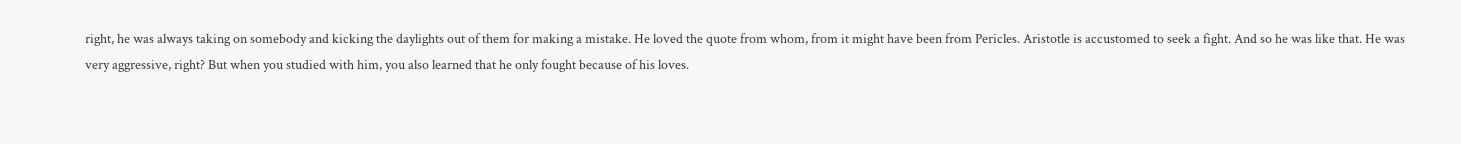right, he was always taking on somebody and kicking the daylights out of them for making a mistake. He loved the quote from whom, from it might have been from Pericles. Aristotle is accustomed to seek a fight. And so he was like that. He was very aggressive, right? But when you studied with him, you also learned that he only fought because of his loves.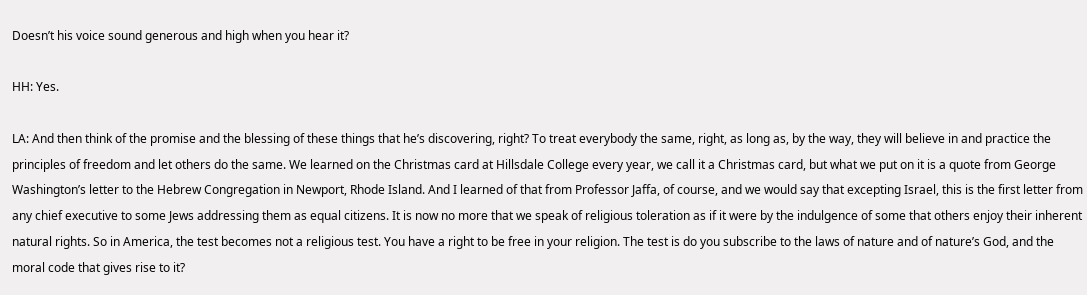Doesn’t his voice sound generous and high when you hear it?

HH: Yes.

LA: And then think of the promise and the blessing of these things that he’s discovering, right? To treat everybody the same, right, as long as, by the way, they will believe in and practice the principles of freedom and let others do the same. We learned on the Christmas card at Hillsdale College every year, we call it a Christmas card, but what we put on it is a quote from George Washington’s letter to the Hebrew Congregation in Newport, Rhode Island. And I learned of that from Professor Jaffa, of course, and we would say that excepting Israel, this is the first letter from any chief executive to some Jews addressing them as equal citizens. It is now no more that we speak of religious toleration as if it were by the indulgence of some that others enjoy their inherent natural rights. So in America, the test becomes not a religious test. You have a right to be free in your religion. The test is do you subscribe to the laws of nature and of nature’s God, and the moral code that gives rise to it?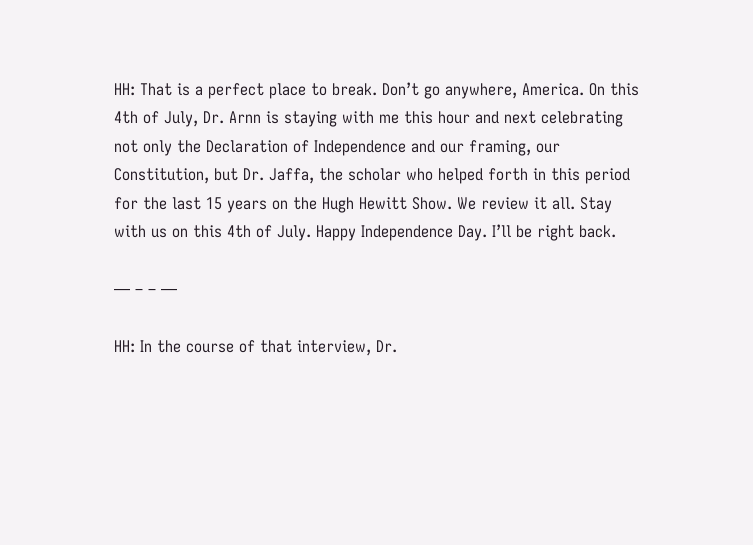HH: That is a perfect place to break. Don’t go anywhere, America. On this 4th of July, Dr. Arnn is staying with me this hour and next celebrating not only the Declaration of Independence and our framing, our Constitution, but Dr. Jaffa, the scholar who helped forth in this period for the last 15 years on the Hugh Hewitt Show. We review it all. Stay with us on this 4th of July. Happy Independence Day. I’ll be right back.

— – – —

HH: In the course of that interview, Dr.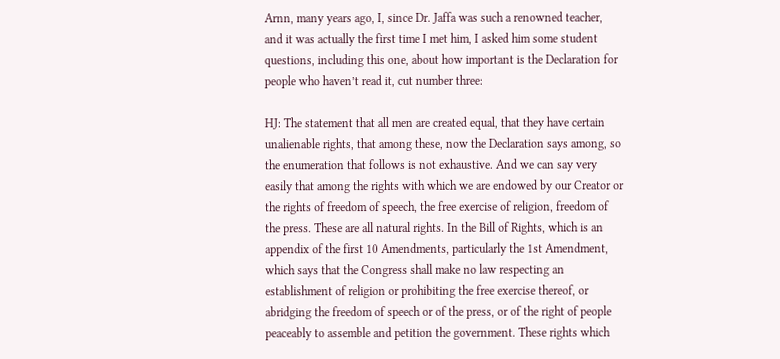Arnn, many years ago, I, since Dr. Jaffa was such a renowned teacher, and it was actually the first time I met him, I asked him some student questions, including this one, about how important is the Declaration for people who haven’t read it, cut number three:

HJ: The statement that all men are created equal, that they have certain unalienable rights, that among these, now the Declaration says among, so the enumeration that follows is not exhaustive. And we can say very easily that among the rights with which we are endowed by our Creator or the rights of freedom of speech, the free exercise of religion, freedom of the press. These are all natural rights. In the Bill of Rights, which is an appendix of the first 10 Amendments, particularly the 1st Amendment, which says that the Congress shall make no law respecting an establishment of religion or prohibiting the free exercise thereof, or abridging the freedom of speech or of the press, or of the right of people peaceably to assemble and petition the government. These rights which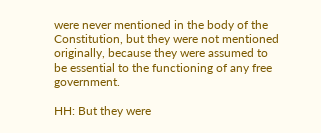were never mentioned in the body of the Constitution, but they were not mentioned originally, because they were assumed to be essential to the functioning of any free government.

HH: But they were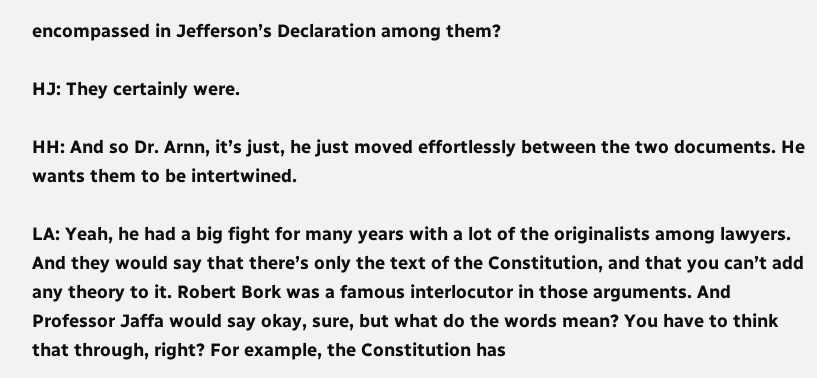encompassed in Jefferson’s Declaration among them?

HJ: They certainly were.

HH: And so Dr. Arnn, it’s just, he just moved effortlessly between the two documents. He wants them to be intertwined.

LA: Yeah, he had a big fight for many years with a lot of the originalists among lawyers. And they would say that there’s only the text of the Constitution, and that you can’t add any theory to it. Robert Bork was a famous interlocutor in those arguments. And Professor Jaffa would say okay, sure, but what do the words mean? You have to think that through, right? For example, the Constitution has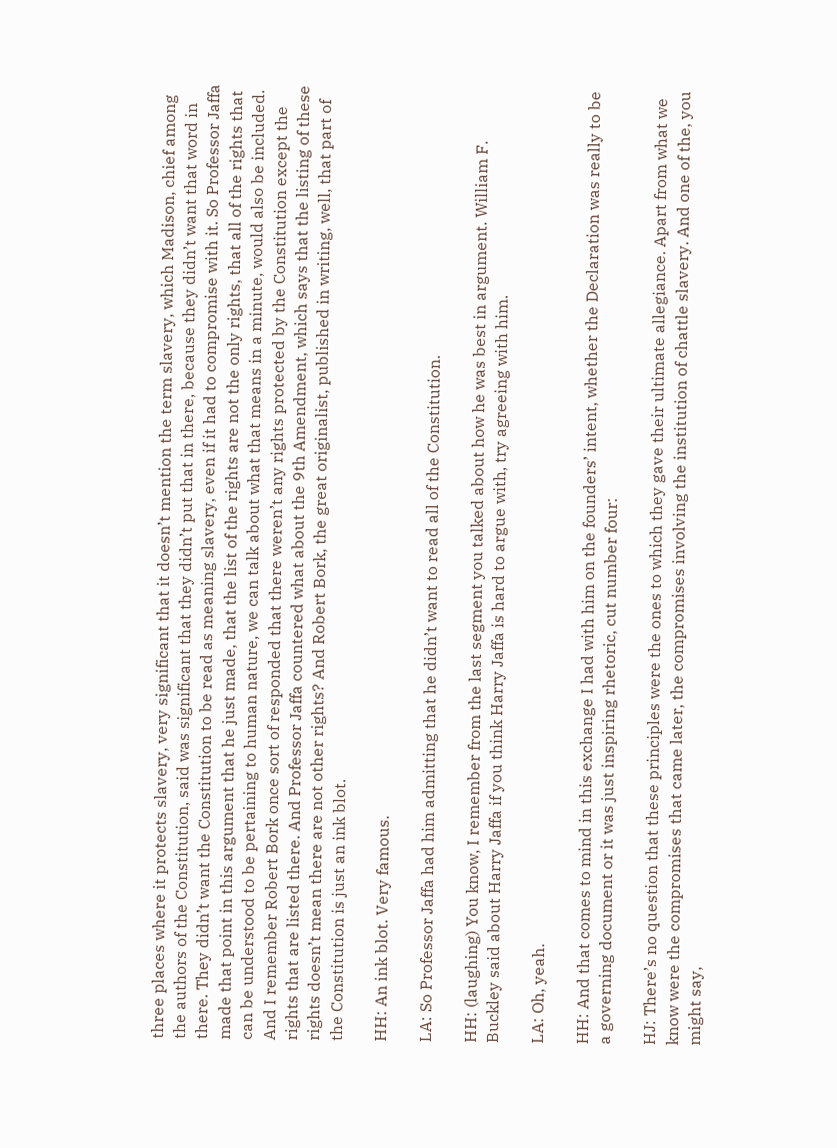three places where it protects slavery, very significant that it doesn’t mention the term slavery, which Madison, chief among the authors of the Constitution, said was significant that they didn’t put that in there, because they didn’t want that word in there. They didn’t want the Constitution to be read as meaning slavery, even if it had to compromise with it. So Professor Jaffa made that point in this argument that he just made, that the list of the rights are not the only rights, that all of the rights that can be understood to be pertaining to human nature, we can talk about what that means in a minute, would also be included. And I remember Robert Bork once sort of responded that there weren’t any rights protected by the Constitution except the rights that are listed there. And Professor Jaffa countered what about the 9th Amendment, which says that the listing of these rights doesn’t mean there are not other rights? And Robert Bork, the great originalist, published in writing, well, that part of the Constitution is just an ink blot.

HH: An ink blot. Very famous.

LA: So Professor Jaffa had him admitting that he didn’t want to read all of the Constitution.

HH: (laughing) You know, I remember from the last segment you talked about how he was best in argument. William F. Buckley said about Harry Jaffa if you think Harry Jaffa is hard to argue with, try agreeing with him.

LA: Oh, yeah.

HH: And that comes to mind in this exchange I had with him on the founders’ intent, whether the Declaration was really to be a governing document or it was just inspiring rhetoric, cut number four:

HJ: There’s no question that these principles were the ones to which they gave their ultimate allegiance. Apart from what we know were the compromises that came later, the compromises involving the institution of chattle slavery. And one of the, you might say,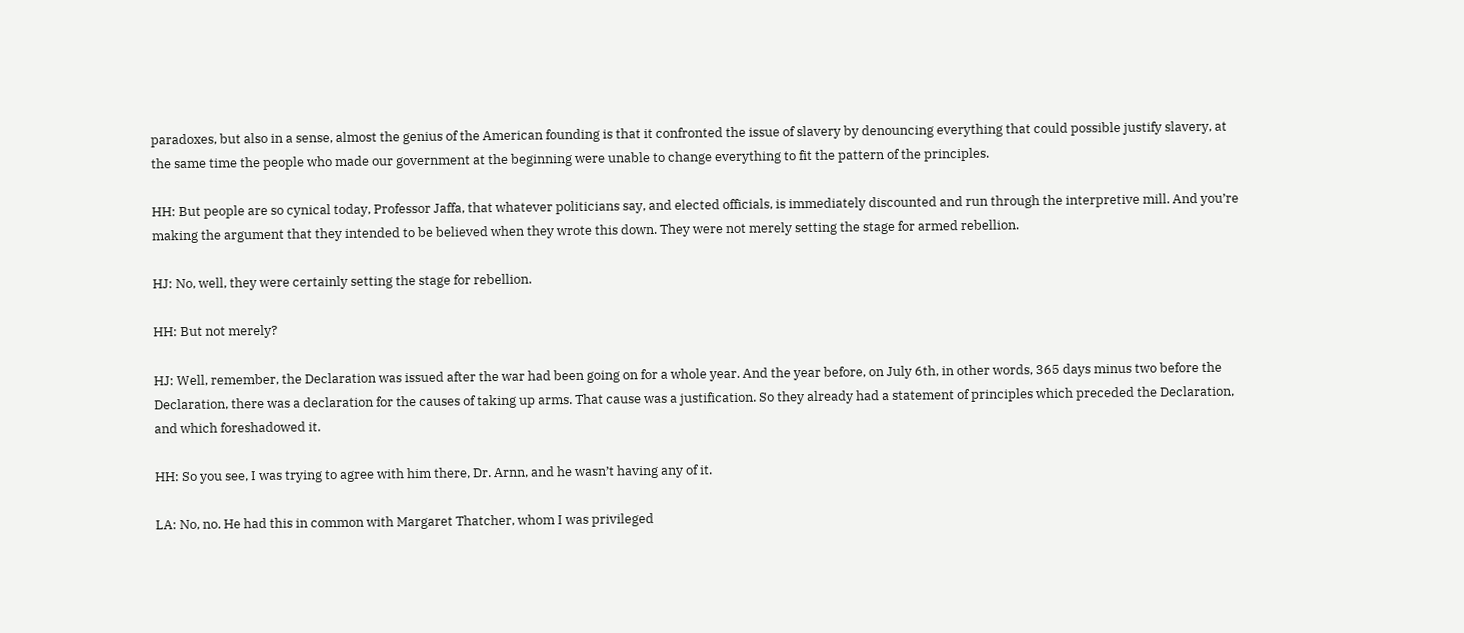paradoxes, but also in a sense, almost the genius of the American founding is that it confronted the issue of slavery by denouncing everything that could possible justify slavery, at the same time the people who made our government at the beginning were unable to change everything to fit the pattern of the principles.

HH: But people are so cynical today, Professor Jaffa, that whatever politicians say, and elected officials, is immediately discounted and run through the interpretive mill. And you’re making the argument that they intended to be believed when they wrote this down. They were not merely setting the stage for armed rebellion.

HJ: No, well, they were certainly setting the stage for rebellion.

HH: But not merely?

HJ: Well, remember, the Declaration was issued after the war had been going on for a whole year. And the year before, on July 6th, in other words, 365 days minus two before the Declaration, there was a declaration for the causes of taking up arms. That cause was a justification. So they already had a statement of principles which preceded the Declaration, and which foreshadowed it.

HH: So you see, I was trying to agree with him there, Dr. Arnn, and he wasn’t having any of it.

LA: No, no. He had this in common with Margaret Thatcher, whom I was privileged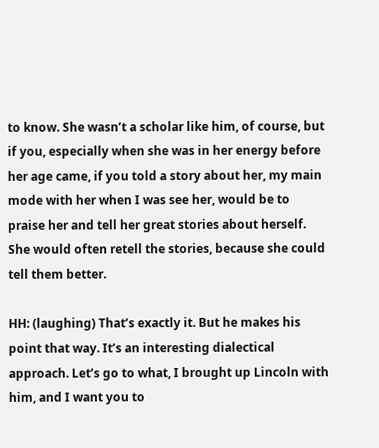to know. She wasn’t a scholar like him, of course, but if you, especially when she was in her energy before her age came, if you told a story about her, my main mode with her when I was see her, would be to praise her and tell her great stories about herself. She would often retell the stories, because she could tell them better.

HH: (laughing) That’s exactly it. But he makes his point that way. It’s an interesting dialectical approach. Let’s go to what, I brought up Lincoln with him, and I want you to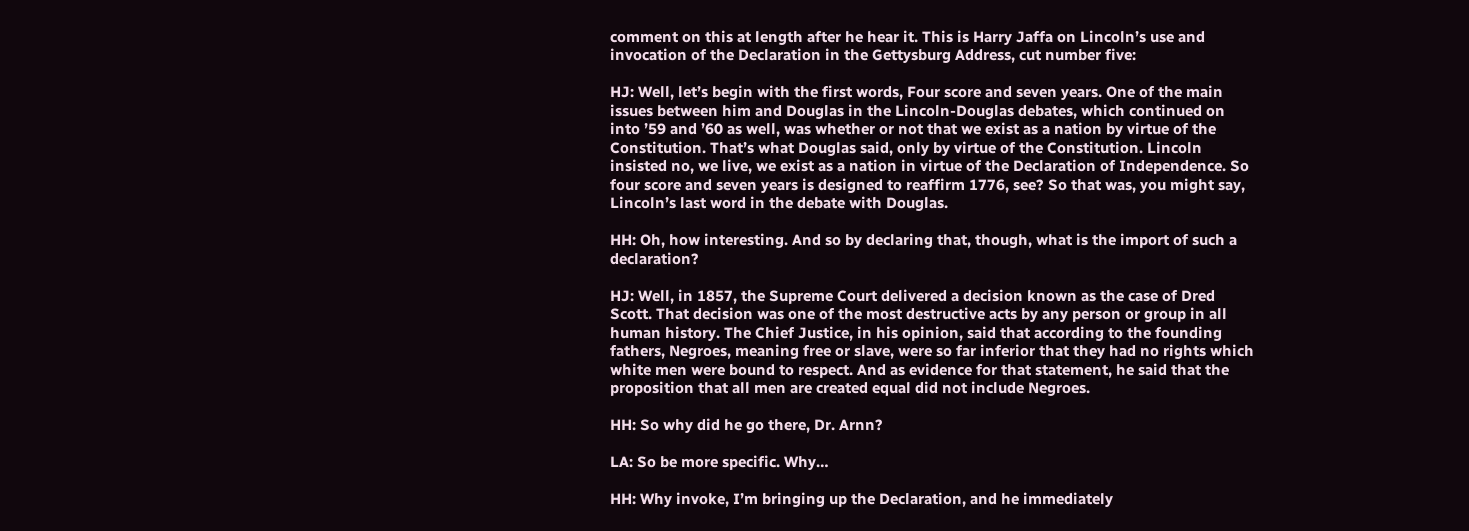comment on this at length after he hear it. This is Harry Jaffa on Lincoln’s use and invocation of the Declaration in the Gettysburg Address, cut number five:

HJ: Well, let’s begin with the first words, Four score and seven years. One of the main issues between him and Douglas in the Lincoln-Douglas debates, which continued on into ’59 and ’60 as well, was whether or not that we exist as a nation by virtue of the Constitution. That’s what Douglas said, only by virtue of the Constitution. Lincoln insisted no, we live, we exist as a nation in virtue of the Declaration of Independence. So four score and seven years is designed to reaffirm 1776, see? So that was, you might say, Lincoln’s last word in the debate with Douglas.

HH: Oh, how interesting. And so by declaring that, though, what is the import of such a declaration?

HJ: Well, in 1857, the Supreme Court delivered a decision known as the case of Dred Scott. That decision was one of the most destructive acts by any person or group in all human history. The Chief Justice, in his opinion, said that according to the founding fathers, Negroes, meaning free or slave, were so far inferior that they had no rights which white men were bound to respect. And as evidence for that statement, he said that the proposition that all men are created equal did not include Negroes.

HH: So why did he go there, Dr. Arnn?

LA: So be more specific. Why…

HH: Why invoke, I’m bringing up the Declaration, and he immediately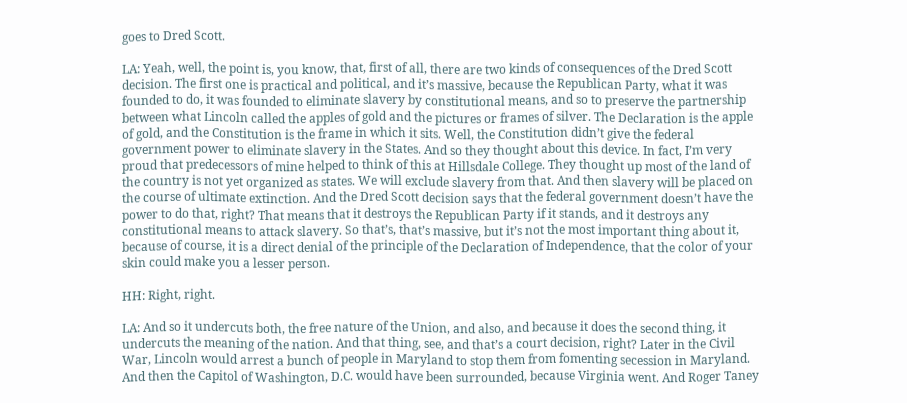goes to Dred Scott.

LA: Yeah, well, the point is, you know, that, first of all, there are two kinds of consequences of the Dred Scott decision. The first one is practical and political, and it’s massive, because the Republican Party, what it was founded to do, it was founded to eliminate slavery by constitutional means, and so to preserve the partnership between what Lincoln called the apples of gold and the pictures or frames of silver. The Declaration is the apple of gold, and the Constitution is the frame in which it sits. Well, the Constitution didn’t give the federal government power to eliminate slavery in the States. And so they thought about this device. In fact, I’m very proud that predecessors of mine helped to think of this at Hillsdale College. They thought up most of the land of the country is not yet organized as states. We will exclude slavery from that. And then slavery will be placed on the course of ultimate extinction. And the Dred Scott decision says that the federal government doesn’t have the power to do that, right? That means that it destroys the Republican Party if it stands, and it destroys any constitutional means to attack slavery. So that’s, that’s massive, but it’s not the most important thing about it, because of course, it is a direct denial of the principle of the Declaration of Independence, that the color of your skin could make you a lesser person.

HH: Right, right.

LA: And so it undercuts both, the free nature of the Union, and also, and because it does the second thing, it undercuts the meaning of the nation. And that thing, see, and that’s a court decision, right? Later in the Civil War, Lincoln would arrest a bunch of people in Maryland to stop them from fomenting secession in Maryland. And then the Capitol of Washington, D.C. would have been surrounded, because Virginia went. And Roger Taney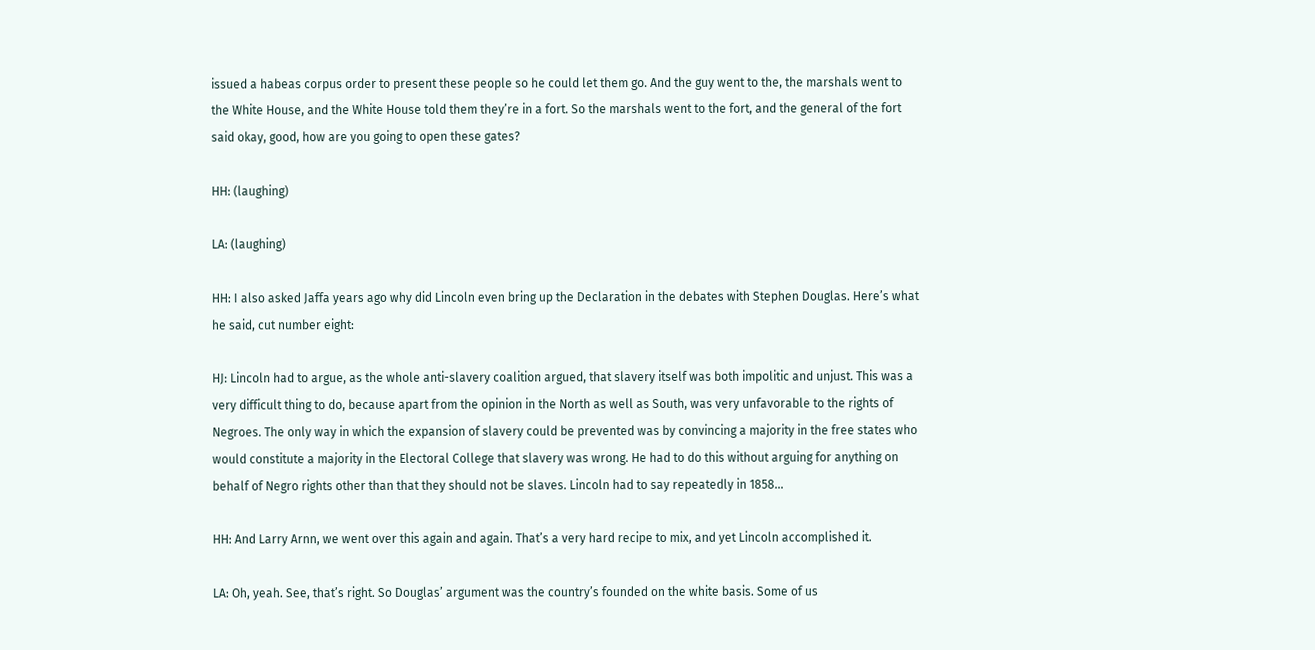issued a habeas corpus order to present these people so he could let them go. And the guy went to the, the marshals went to the White House, and the White House told them they’re in a fort. So the marshals went to the fort, and the general of the fort said okay, good, how are you going to open these gates?

HH: (laughing)

LA: (laughing)

HH: I also asked Jaffa years ago why did Lincoln even bring up the Declaration in the debates with Stephen Douglas. Here’s what he said, cut number eight:

HJ: Lincoln had to argue, as the whole anti-slavery coalition argued, that slavery itself was both impolitic and unjust. This was a very difficult thing to do, because apart from the opinion in the North as well as South, was very unfavorable to the rights of Negroes. The only way in which the expansion of slavery could be prevented was by convincing a majority in the free states who would constitute a majority in the Electoral College that slavery was wrong. He had to do this without arguing for anything on behalf of Negro rights other than that they should not be slaves. Lincoln had to say repeatedly in 1858…

HH: And Larry Arnn, we went over this again and again. That’s a very hard recipe to mix, and yet Lincoln accomplished it.

LA: Oh, yeah. See, that’s right. So Douglas’ argument was the country’s founded on the white basis. Some of us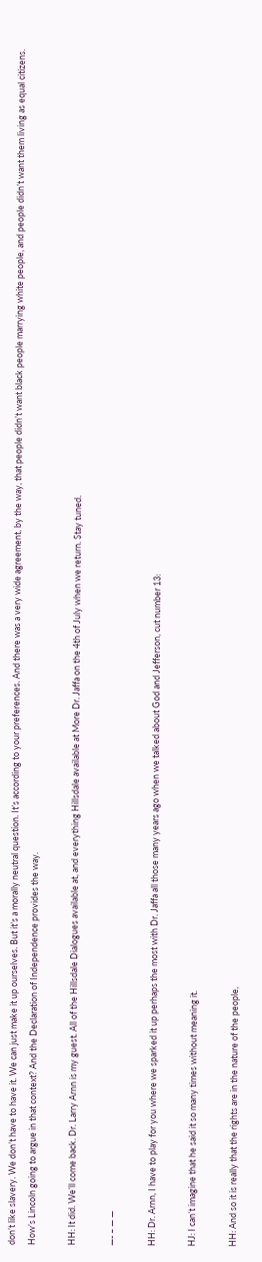don’t like slavery. We don’t have to have it. We can just make it up ourselves. But it’s a morally neutral question. It’s according to your preferences. And there was a very wide agreement, by the way, that people didn’t want black people marrying white people, and people didn’t want them living as equal citizens. How’s Lincoln going to argue in that context? And the Declaration of Independence provides the way.

HH: It did. We’ll come back. Dr. Larry Arnn is my guest. All of the Hillsdale Dialogues available at, and everything Hillsdale available at More Dr. Jaffa on the 4th of July when we return. Stay tuned.

—- – — —

HH: Dr. Arnn, I have to play for you where we sparked it up perhaps the most with Dr. Jaffa all those many years ago when we talked about God and Jefferson, cut number 13:

HJ: I can’t imagine that he said it so many times without meaning it.

HH: And so it is really that the rights are in the nature of the people,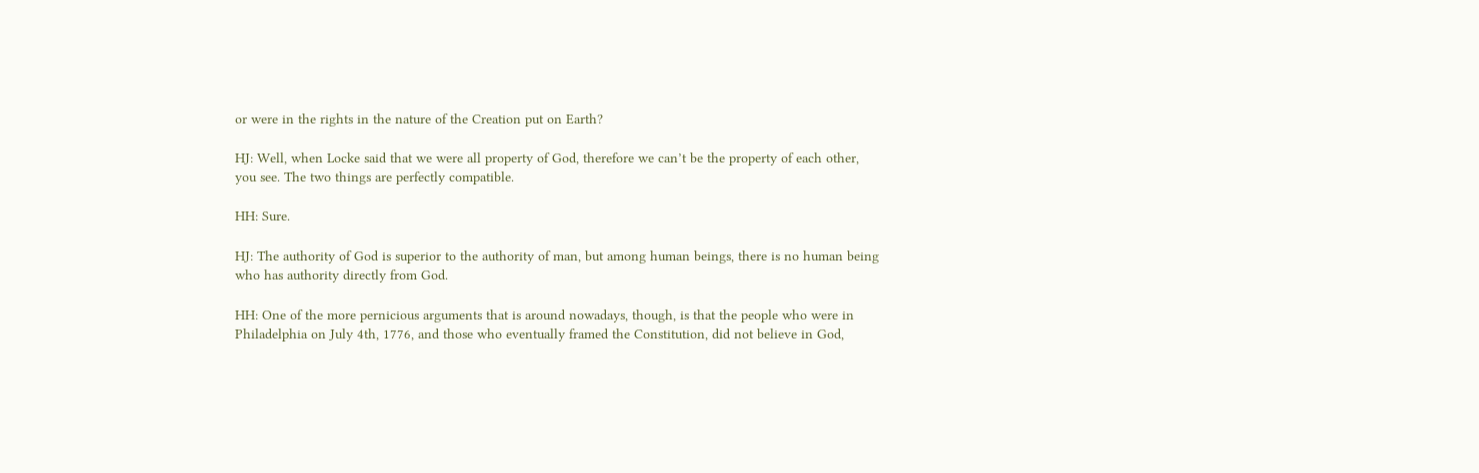or were in the rights in the nature of the Creation put on Earth?

HJ: Well, when Locke said that we were all property of God, therefore we can’t be the property of each other, you see. The two things are perfectly compatible.

HH: Sure.

HJ: The authority of God is superior to the authority of man, but among human beings, there is no human being who has authority directly from God.

HH: One of the more pernicious arguments that is around nowadays, though, is that the people who were in Philadelphia on July 4th, 1776, and those who eventually framed the Constitution, did not believe in God,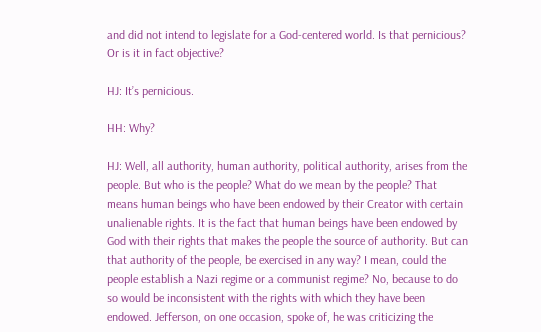and did not intend to legislate for a God-centered world. Is that pernicious? Or is it in fact objective?

HJ: It’s pernicious.

HH: Why?

HJ: Well, all authority, human authority, political authority, arises from the people. But who is the people? What do we mean by the people? That means human beings who have been endowed by their Creator with certain unalienable rights. It is the fact that human beings have been endowed by God with their rights that makes the people the source of authority. But can that authority of the people, be exercised in any way? I mean, could the people establish a Nazi regime or a communist regime? No, because to do so would be inconsistent with the rights with which they have been endowed. Jefferson, on one occasion, spoke of, he was criticizing the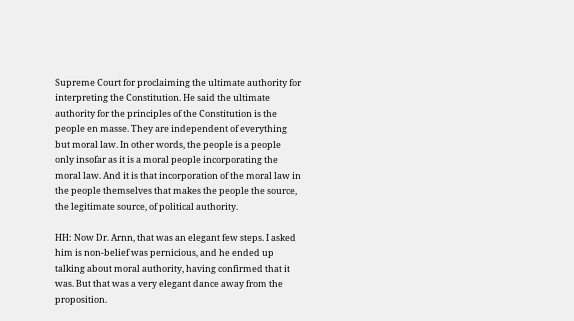Supreme Court for proclaiming the ultimate authority for interpreting the Constitution. He said the ultimate authority for the principles of the Constitution is the people en masse. They are independent of everything but moral law. In other words, the people is a people only insofar as it is a moral people incorporating the moral law. And it is that incorporation of the moral law in the people themselves that makes the people the source, the legitimate source, of political authority.

HH: Now Dr. Arnn, that was an elegant few steps. I asked him is non-belief was pernicious, and he ended up talking about moral authority, having confirmed that it was. But that was a very elegant dance away from the proposition.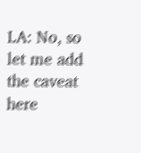LA: No, so let me add the caveat here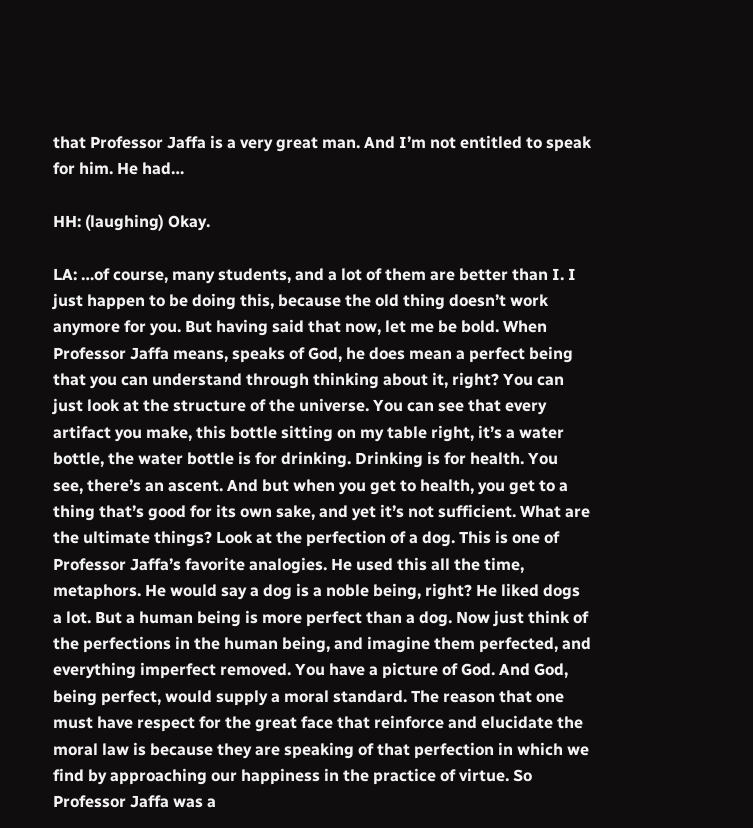that Professor Jaffa is a very great man. And I’m not entitled to speak for him. He had…

HH: (laughing) Okay.

LA: …of course, many students, and a lot of them are better than I. I just happen to be doing this, because the old thing doesn’t work anymore for you. But having said that now, let me be bold. When Professor Jaffa means, speaks of God, he does mean a perfect being that you can understand through thinking about it, right? You can just look at the structure of the universe. You can see that every artifact you make, this bottle sitting on my table right, it’s a water bottle, the water bottle is for drinking. Drinking is for health. You see, there’s an ascent. And but when you get to health, you get to a thing that’s good for its own sake, and yet it’s not sufficient. What are the ultimate things? Look at the perfection of a dog. This is one of Professor Jaffa’s favorite analogies. He used this all the time, metaphors. He would say a dog is a noble being, right? He liked dogs a lot. But a human being is more perfect than a dog. Now just think of the perfections in the human being, and imagine them perfected, and everything imperfect removed. You have a picture of God. And God, being perfect, would supply a moral standard. The reason that one must have respect for the great face that reinforce and elucidate the moral law is because they are speaking of that perfection in which we find by approaching our happiness in the practice of virtue. So Professor Jaffa was a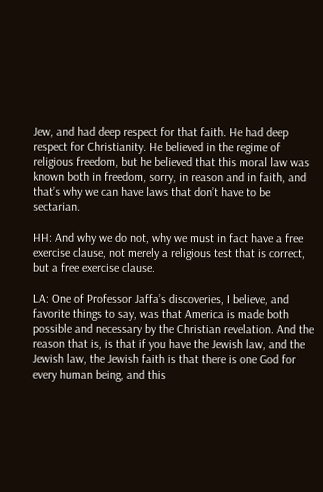Jew, and had deep respect for that faith. He had deep respect for Christianity. He believed in the regime of religious freedom, but he believed that this moral law was known both in freedom, sorry, in reason and in faith, and that’s why we can have laws that don’t have to be sectarian.

HH: And why we do not, why we must in fact have a free exercise clause, not merely a religious test that is correct, but a free exercise clause.

LA: One of Professor Jaffa’s discoveries, I believe, and favorite things to say, was that America is made both possible and necessary by the Christian revelation. And the reason that is, is that if you have the Jewish law, and the Jewish law, the Jewish faith is that there is one God for every human being, and this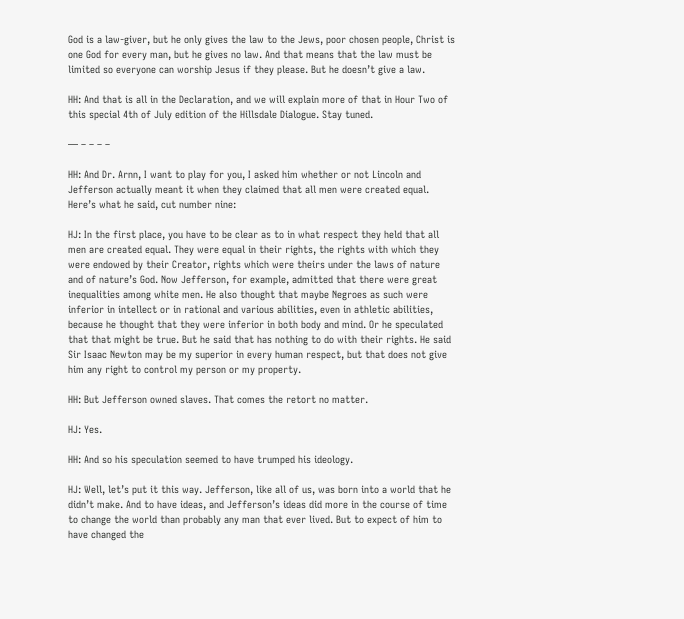God is a law-giver, but he only gives the law to the Jews, poor chosen people, Christ is one God for every man, but he gives no law. And that means that the law must be limited so everyone can worship Jesus if they please. But he doesn’t give a law.

HH: And that is all in the Declaration, and we will explain more of that in Hour Two of this special 4th of July edition of the Hillsdale Dialogue. Stay tuned.

— – – – –

HH: And Dr. Arnn, I want to play for you, I asked him whether or not Lincoln and Jefferson actually meant it when they claimed that all men were created equal. Here’s what he said, cut number nine:

HJ: In the first place, you have to be clear as to in what respect they held that all men are created equal. They were equal in their rights, the rights with which they were endowed by their Creator, rights which were theirs under the laws of nature and of nature’s God. Now Jefferson, for example, admitted that there were great inequalities among white men. He also thought that maybe Negroes as such were inferior in intellect or in rational and various abilities, even in athletic abilities, because he thought that they were inferior in both body and mind. Or he speculated that that might be true. But he said that has nothing to do with their rights. He said Sir Isaac Newton may be my superior in every human respect, but that does not give him any right to control my person or my property.

HH: But Jefferson owned slaves. That comes the retort no matter.

HJ: Yes.

HH: And so his speculation seemed to have trumped his ideology.

HJ: Well, let’s put it this way. Jefferson, like all of us, was born into a world that he didn’t make. And to have ideas, and Jefferson’s ideas did more in the course of time to change the world than probably any man that ever lived. But to expect of him to have changed the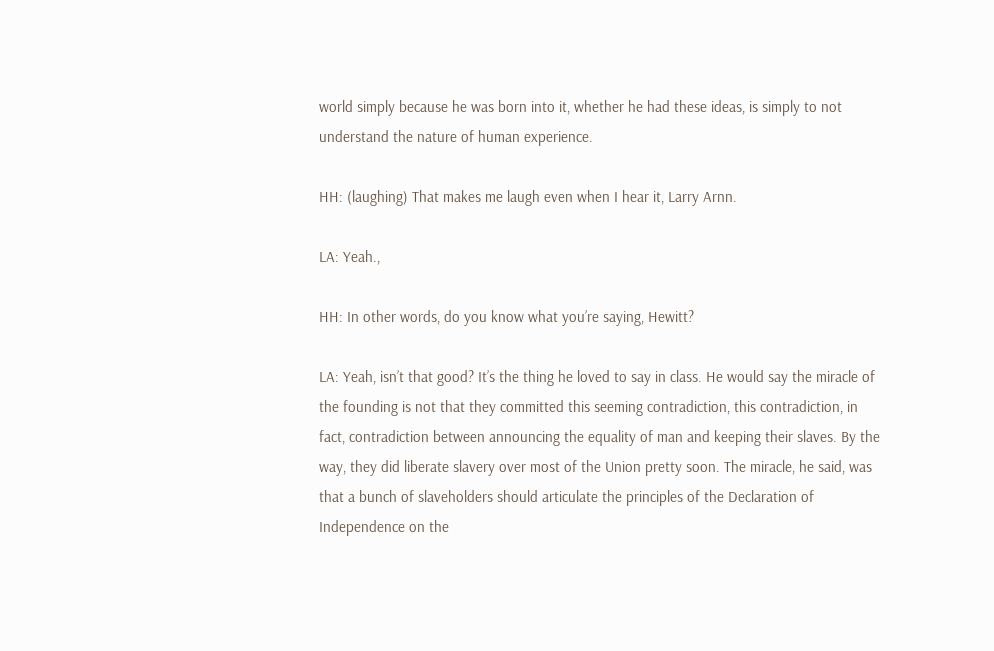world simply because he was born into it, whether he had these ideas, is simply to not understand the nature of human experience.

HH: (laughing) That makes me laugh even when I hear it, Larry Arnn.

LA: Yeah.,

HH: In other words, do you know what you’re saying, Hewitt?

LA: Yeah, isn’t that good? It’s the thing he loved to say in class. He would say the miracle of the founding is not that they committed this seeming contradiction, this contradiction, in fact, contradiction between announcing the equality of man and keeping their slaves. By the way, they did liberate slavery over most of the Union pretty soon. The miracle, he said, was that a bunch of slaveholders should articulate the principles of the Declaration of Independence on the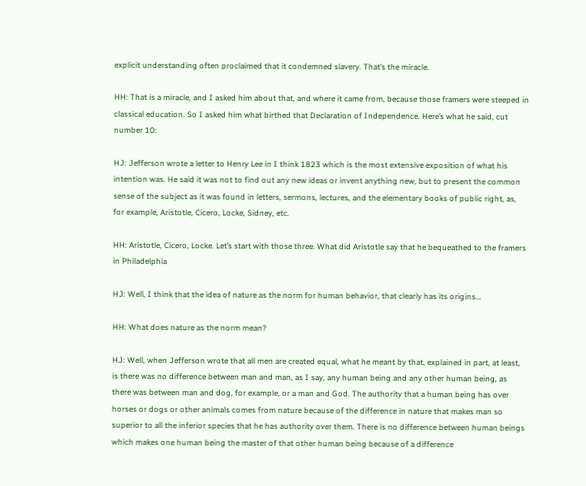explicit understanding often proclaimed that it condemned slavery. That’s the miracle.

HH: That is a miracle, and I asked him about that, and where it came from, because those framers were steeped in classical education. So I asked him what birthed that Declaration of Independence. Here’s what he said, cut number 10:

HJ: Jefferson wrote a letter to Henry Lee in I think 1823 which is the most extensive exposition of what his intention was. He said it was not to find out any new ideas or invent anything new, but to present the common sense of the subject as it was found in letters, sermons, lectures, and the elementary books of public right, as, for example, Aristotle, Cicero, Locke, Sidney, etc.

HH: Aristotle, Cicero, Locke. Let’s start with those three. What did Aristotle say that he bequeathed to the framers in Philadelphia

HJ: Well, I think that the idea of nature as the norm for human behavior, that clearly has its origins…

HH: What does nature as the norm mean?

HJ: Well, when Jefferson wrote that all men are created equal, what he meant by that, explained in part, at least, is there was no difference between man and man, as I say, any human being and any other human being, as there was between man and dog, for example, or a man and God. The authority that a human being has over horses or dogs or other animals comes from nature because of the difference in nature that makes man so superior to all the inferior species that he has authority over them. There is no difference between human beings which makes one human being the master of that other human being because of a difference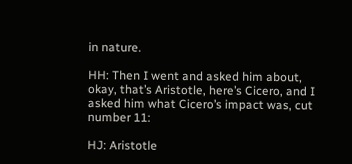in nature.

HH: Then I went and asked him about, okay, that’s Aristotle, here’s Cicero, and I asked him what Cicero’s impact was, cut number 11:

HJ: Aristotle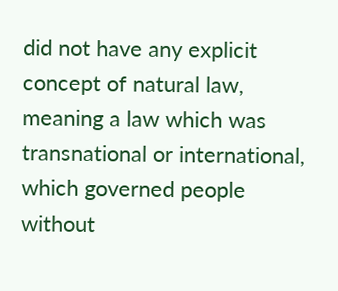did not have any explicit concept of natural law, meaning a law which was transnational or international, which governed people without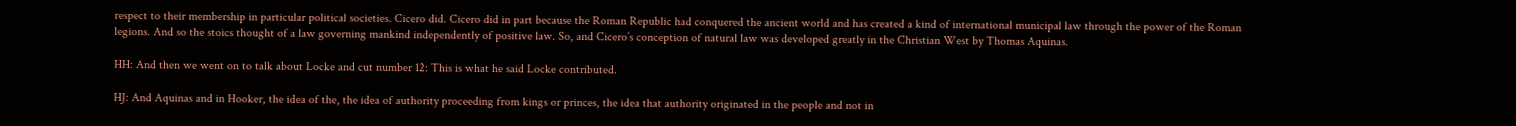respect to their membership in particular political societies. Cicero did. Cicero did in part because the Roman Republic had conquered the ancient world and has created a kind of international municipal law through the power of the Roman legions. And so the stoics thought of a law governing mankind independently of positive law. So, and Cicero’s conception of natural law was developed greatly in the Christian West by Thomas Aquinas.

HH: And then we went on to talk about Locke and cut number 12: This is what he said Locke contributed.

HJ: And Aquinas and in Hooker, the idea of the, the idea of authority proceeding from kings or princes, the idea that authority originated in the people and not in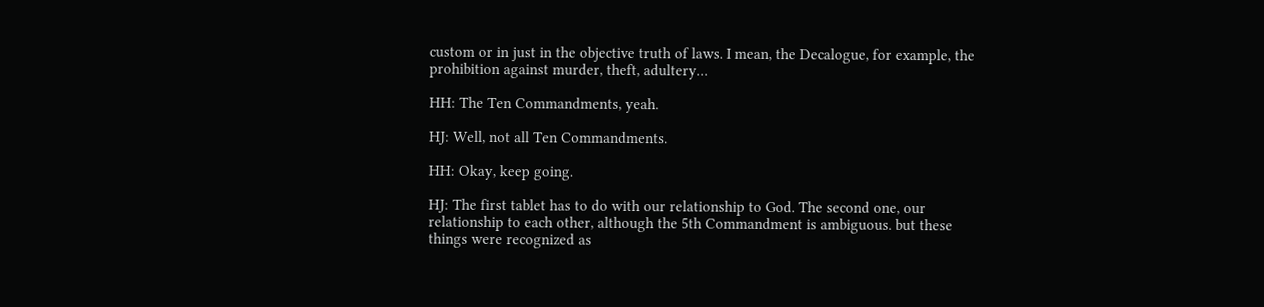custom or in just in the objective truth of laws. I mean, the Decalogue, for example, the prohibition against murder, theft, adultery…

HH: The Ten Commandments, yeah.

HJ: Well, not all Ten Commandments.

HH: Okay, keep going.

HJ: The first tablet has to do with our relationship to God. The second one, our relationship to each other, although the 5th Commandment is ambiguous. but these things were recognized as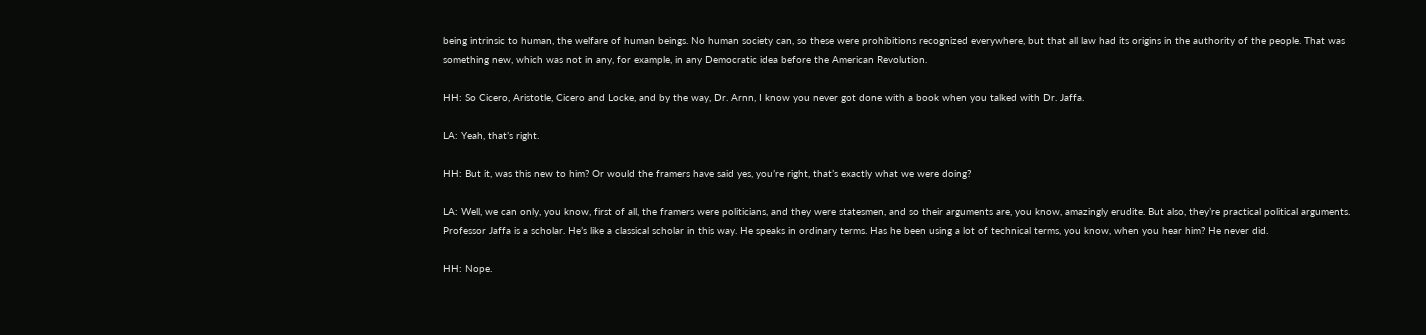being intrinsic to human, the welfare of human beings. No human society can, so these were prohibitions recognized everywhere, but that all law had its origins in the authority of the people. That was something new, which was not in any, for example, in any Democratic idea before the American Revolution.

HH: So Cicero, Aristotle, Cicero and Locke, and by the way, Dr. Arnn, I know you never got done with a book when you talked with Dr. Jaffa.

LA: Yeah, that’s right.

HH: But it, was this new to him? Or would the framers have said yes, you’re right, that’s exactly what we were doing?

LA: Well, we can only, you know, first of all, the framers were politicians, and they were statesmen, and so their arguments are, you know, amazingly erudite. But also, they’re practical political arguments. Professor Jaffa is a scholar. He’s like a classical scholar in this way. He speaks in ordinary terms. Has he been using a lot of technical terms, you know, when you hear him? He never did.

HH: Nope.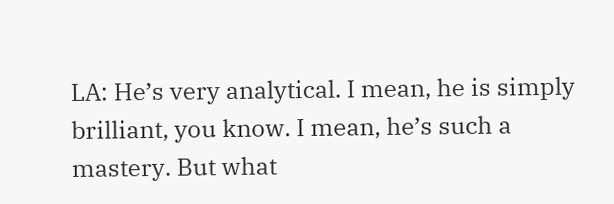LA: He’s very analytical. I mean, he is simply brilliant, you know. I mean, he’s such a mastery. But what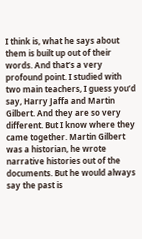I think is, what he says about them is built up out of their words. And that’s a very profound point. I studied with two main teachers, I guess you’d say, Harry Jaffa and Martin Gilbert. And they are so very different. But I know where they came together. Martin Gilbert was a historian, he wrote narrative histories out of the documents. But he would always say the past is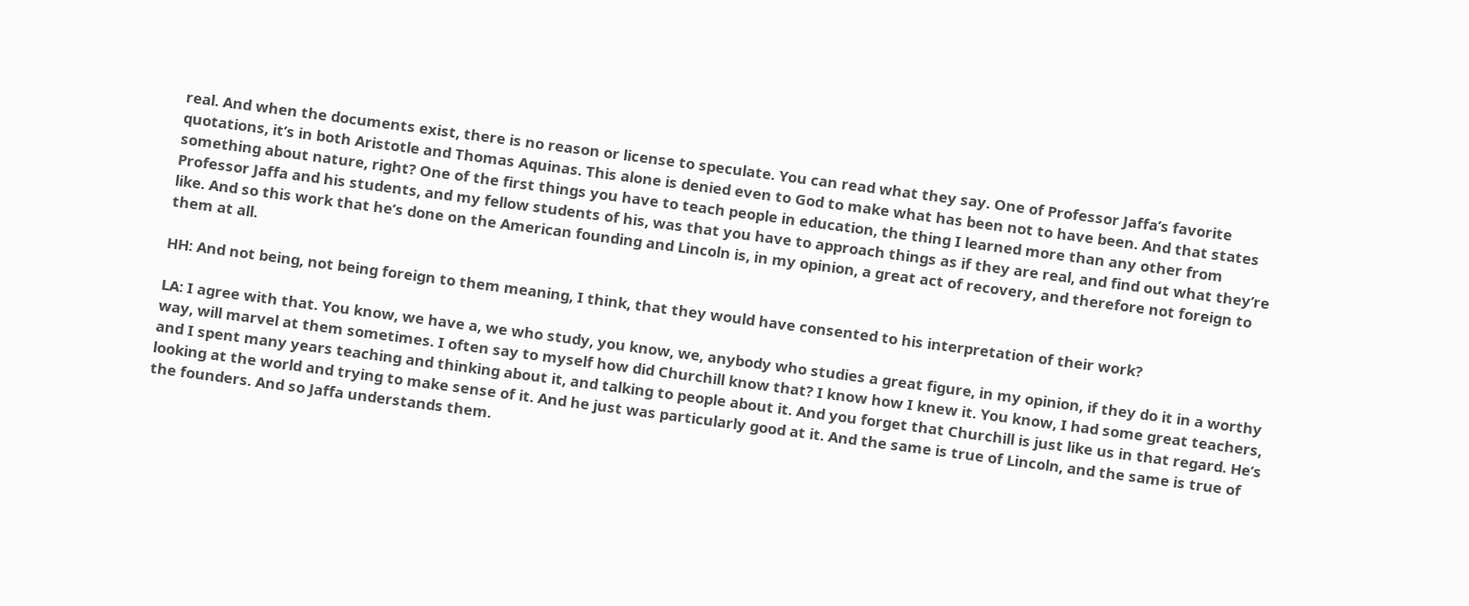real. And when the documents exist, there is no reason or license to speculate. You can read what they say. One of Professor Jaffa’s favorite quotations, it’s in both Aristotle and Thomas Aquinas. This alone is denied even to God to make what has been not to have been. And that states something about nature, right? One of the first things you have to teach people in education, the thing I learned more than any other from Professor Jaffa and his students, and my fellow students of his, was that you have to approach things as if they are real, and find out what they’re like. And so this work that he’s done on the American founding and Lincoln is, in my opinion, a great act of recovery, and therefore not foreign to them at all.

HH: And not being, not being foreign to them meaning, I think, that they would have consented to his interpretation of their work?

LA: I agree with that. You know, we have a, we who study, you know, we, anybody who studies a great figure, in my opinion, if they do it in a worthy way, will marvel at them sometimes. I often say to myself how did Churchill know that? I know how I knew it. You know, I had some great teachers, and I spent many years teaching and thinking about it, and talking to people about it. And you forget that Churchill is just like us in that regard. He’s looking at the world and trying to make sense of it. And he just was particularly good at it. And the same is true of Lincoln, and the same is true of the founders. And so Jaffa understands them.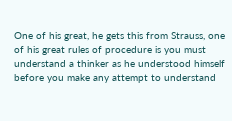One of his great, he gets this from Strauss, one of his great rules of procedure is you must understand a thinker as he understood himself before you make any attempt to understand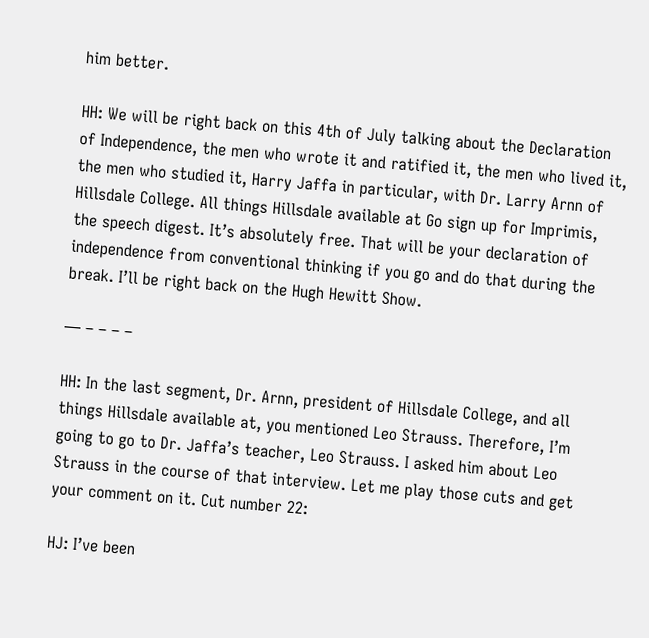him better.

HH: We will be right back on this 4th of July talking about the Declaration of Independence, the men who wrote it and ratified it, the men who lived it, the men who studied it, Harry Jaffa in particular, with Dr. Larry Arnn of Hillsdale College. All things Hillsdale available at Go sign up for Imprimis, the speech digest. It’s absolutely free. That will be your declaration of independence from conventional thinking if you go and do that during the break. I’ll be right back on the Hugh Hewitt Show.

— – – – –

HH: In the last segment, Dr. Arnn, president of Hillsdale College, and all things Hillsdale available at, you mentioned Leo Strauss. Therefore, I’m going to go to Dr. Jaffa’s teacher, Leo Strauss. I asked him about Leo Strauss in the course of that interview. Let me play those cuts and get your comment on it. Cut number 22:

HJ: I’ve been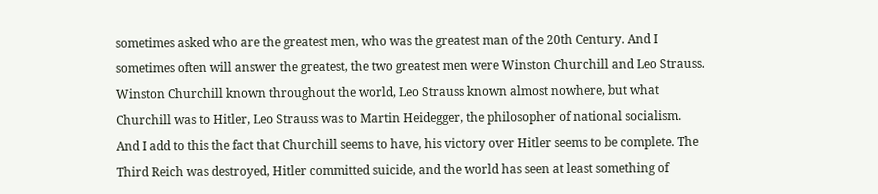sometimes asked who are the greatest men, who was the greatest man of the 20th Century. And I sometimes often will answer the greatest, the two greatest men were Winston Churchill and Leo Strauss. Winston Churchill known throughout the world, Leo Strauss known almost nowhere, but what Churchill was to Hitler, Leo Strauss was to Martin Heidegger, the philosopher of national socialism. And I add to this the fact that Churchill seems to have, his victory over Hitler seems to be complete. The Third Reich was destroyed, Hitler committed suicide, and the world has seen at least something of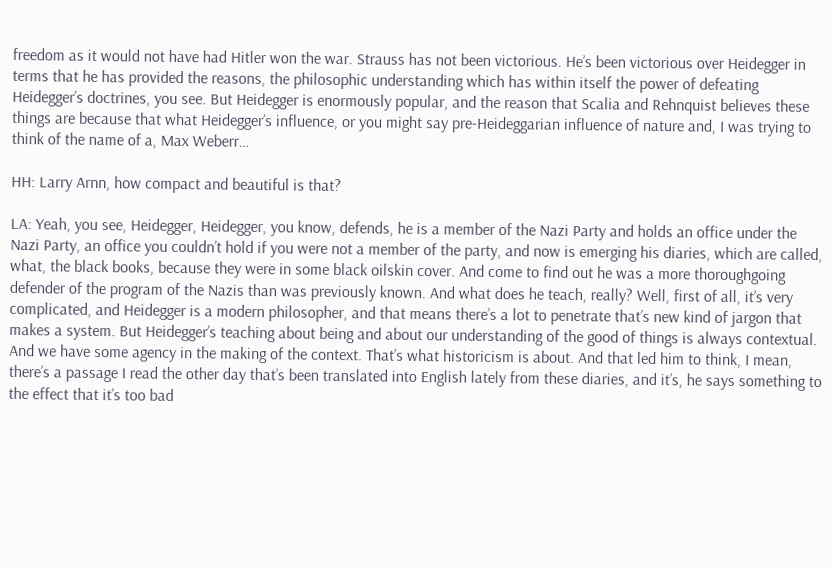freedom as it would not have had Hitler won the war. Strauss has not been victorious. He’s been victorious over Heidegger in terms that he has provided the reasons, the philosophic understanding which has within itself the power of defeating Heidegger’s doctrines, you see. But Heidegger is enormously popular, and the reason that Scalia and Rehnquist believes these things are because that what Heidegger’s influence, or you might say pre-Heideggarian influence of nature and, I was trying to think of the name of a, Max Weberr…

HH: Larry Arnn, how compact and beautiful is that?

LA: Yeah, you see, Heidegger, Heidegger, you know, defends, he is a member of the Nazi Party and holds an office under the Nazi Party, an office you couldn’t hold if you were not a member of the party, and now is emerging his diaries, which are called, what, the black books, because they were in some black oilskin cover. And come to find out he was a more thoroughgoing defender of the program of the Nazis than was previously known. And what does he teach, really? Well, first of all, it’s very complicated, and Heidegger is a modern philosopher, and that means there’s a lot to penetrate that’s new kind of jargon that makes a system. But Heidegger’s teaching about being and about our understanding of the good of things is always contextual. And we have some agency in the making of the context. That’s what historicism is about. And that led him to think, I mean, there’s a passage I read the other day that’s been translated into English lately from these diaries, and it’s, he says something to the effect that it’s too bad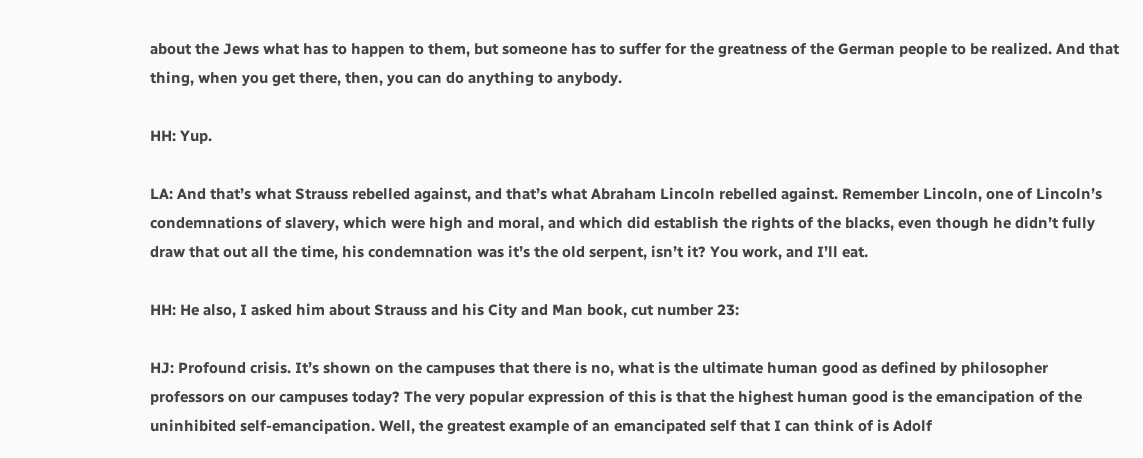about the Jews what has to happen to them, but someone has to suffer for the greatness of the German people to be realized. And that thing, when you get there, then, you can do anything to anybody.

HH: Yup.

LA: And that’s what Strauss rebelled against, and that’s what Abraham Lincoln rebelled against. Remember Lincoln, one of Lincoln’s condemnations of slavery, which were high and moral, and which did establish the rights of the blacks, even though he didn’t fully draw that out all the time, his condemnation was it’s the old serpent, isn’t it? You work, and I’ll eat.

HH: He also, I asked him about Strauss and his City and Man book, cut number 23:

HJ: Profound crisis. It’s shown on the campuses that there is no, what is the ultimate human good as defined by philosopher professors on our campuses today? The very popular expression of this is that the highest human good is the emancipation of the uninhibited self-emancipation. Well, the greatest example of an emancipated self that I can think of is Adolf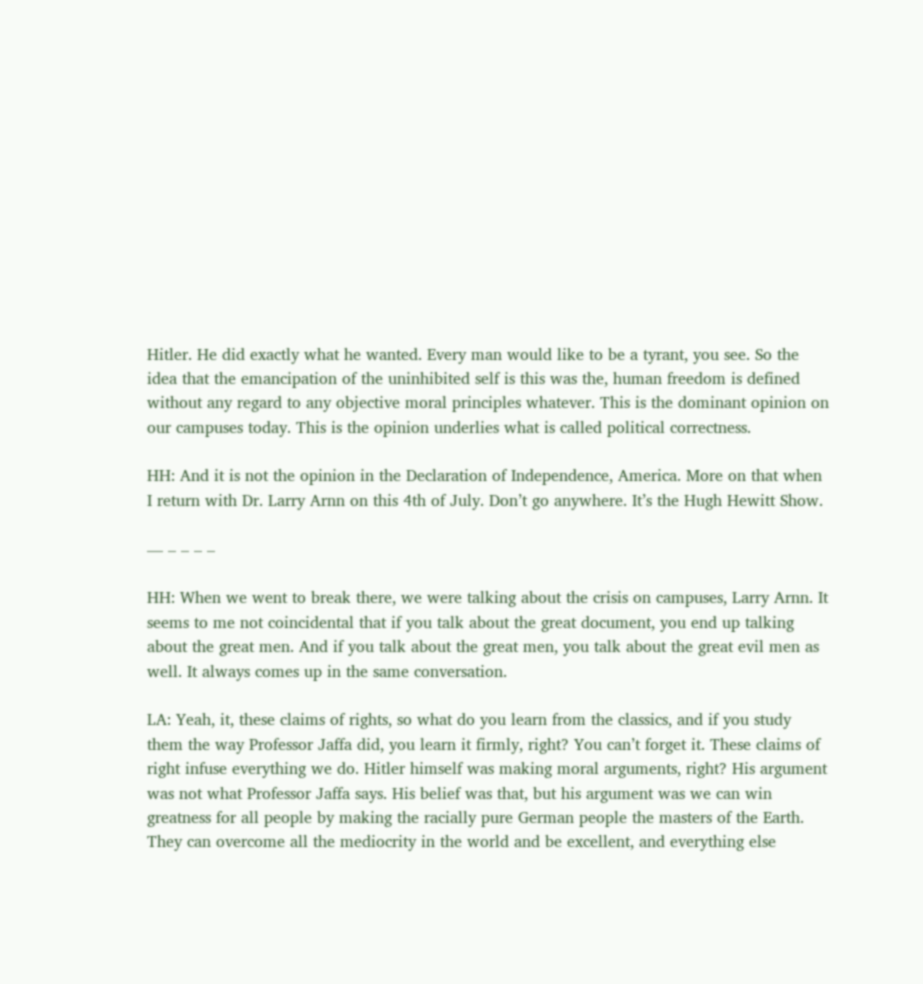Hitler. He did exactly what he wanted. Every man would like to be a tyrant, you see. So the idea that the emancipation of the uninhibited self is this was the, human freedom is defined without any regard to any objective moral principles whatever. This is the dominant opinion on our campuses today. This is the opinion underlies what is called political correctness.

HH: And it is not the opinion in the Declaration of Independence, America. More on that when I return with Dr. Larry Arnn on this 4th of July. Don’t go anywhere. It’s the Hugh Hewitt Show.

— – – – –

HH: When we went to break there, we were talking about the crisis on campuses, Larry Arnn. It seems to me not coincidental that if you talk about the great document, you end up talking about the great men. And if you talk about the great men, you talk about the great evil men as well. It always comes up in the same conversation.

LA: Yeah, it, these claims of rights, so what do you learn from the classics, and if you study them the way Professor Jaffa did, you learn it firmly, right? You can’t forget it. These claims of right infuse everything we do. Hitler himself was making moral arguments, right? His argument was not what Professor Jaffa says. His belief was that, but his argument was we can win greatness for all people by making the racially pure German people the masters of the Earth. They can overcome all the mediocrity in the world and be excellent, and everything else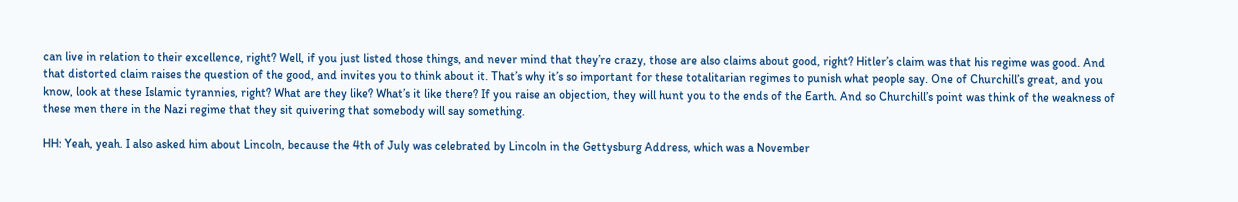can live in relation to their excellence, right? Well, if you just listed those things, and never mind that they’re crazy, those are also claims about good, right? Hitler’s claim was that his regime was good. And that distorted claim raises the question of the good, and invites you to think about it. That’s why it’s so important for these totalitarian regimes to punish what people say. One of Churchill’s great, and you know, look at these Islamic tyrannies, right? What are they like? What’s it like there? If you raise an objection, they will hunt you to the ends of the Earth. And so Churchill’s point was think of the weakness of these men there in the Nazi regime that they sit quivering that somebody will say something.

HH: Yeah, yeah. I also asked him about Lincoln, because the 4th of July was celebrated by Lincoln in the Gettysburg Address, which was a November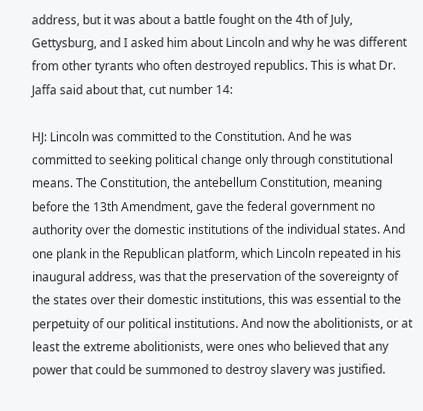address, but it was about a battle fought on the 4th of July, Gettysburg, and I asked him about Lincoln and why he was different from other tyrants who often destroyed republics. This is what Dr. Jaffa said about that, cut number 14:

HJ: Lincoln was committed to the Constitution. And he was committed to seeking political change only through constitutional means. The Constitution, the antebellum Constitution, meaning before the 13th Amendment, gave the federal government no authority over the domestic institutions of the individual states. And one plank in the Republican platform, which Lincoln repeated in his inaugural address, was that the preservation of the sovereignty of the states over their domestic institutions, this was essential to the perpetuity of our political institutions. And now the abolitionists, or at least the extreme abolitionists, were ones who believed that any power that could be summoned to destroy slavery was justified.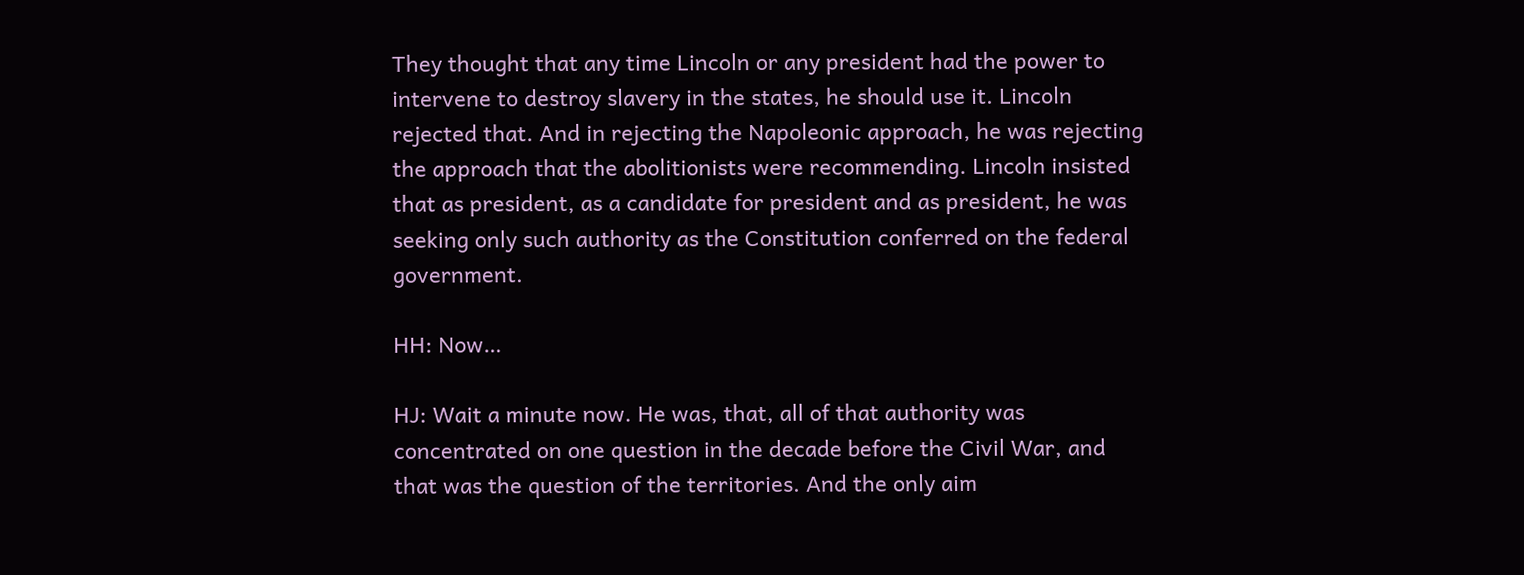They thought that any time Lincoln or any president had the power to intervene to destroy slavery in the states, he should use it. Lincoln rejected that. And in rejecting the Napoleonic approach, he was rejecting the approach that the abolitionists were recommending. Lincoln insisted that as president, as a candidate for president and as president, he was seeking only such authority as the Constitution conferred on the federal government.

HH: Now…

HJ: Wait a minute now. He was, that, all of that authority was concentrated on one question in the decade before the Civil War, and that was the question of the territories. And the only aim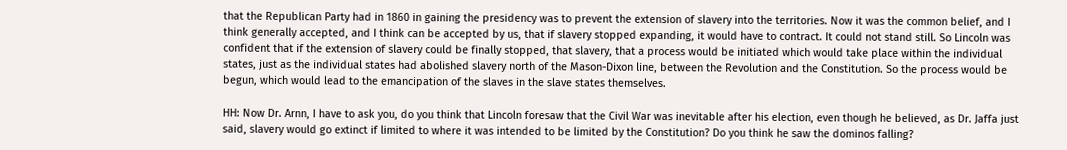that the Republican Party had in 1860 in gaining the presidency was to prevent the extension of slavery into the territories. Now it was the common belief, and I think generally accepted, and I think can be accepted by us, that if slavery stopped expanding, it would have to contract. It could not stand still. So Lincoln was confident that if the extension of slavery could be finally stopped, that slavery, that a process would be initiated which would take place within the individual states, just as the individual states had abolished slavery north of the Mason-Dixon line, between the Revolution and the Constitution. So the process would be begun, which would lead to the emancipation of the slaves in the slave states themselves.

HH: Now Dr. Arnn, I have to ask you, do you think that Lincoln foresaw that the Civil War was inevitable after his election, even though he believed, as Dr. Jaffa just said, slavery would go extinct if limited to where it was intended to be limited by the Constitution? Do you think he saw the dominos falling?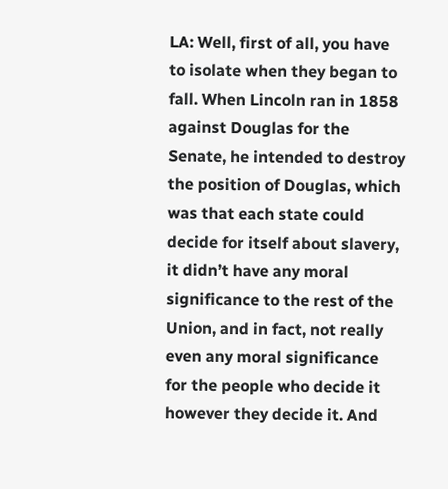LA: Well, first of all, you have to isolate when they began to fall. When Lincoln ran in 1858 against Douglas for the Senate, he intended to destroy the position of Douglas, which was that each state could decide for itself about slavery, it didn’t have any moral significance to the rest of the Union, and in fact, not really even any moral significance for the people who decide it however they decide it. And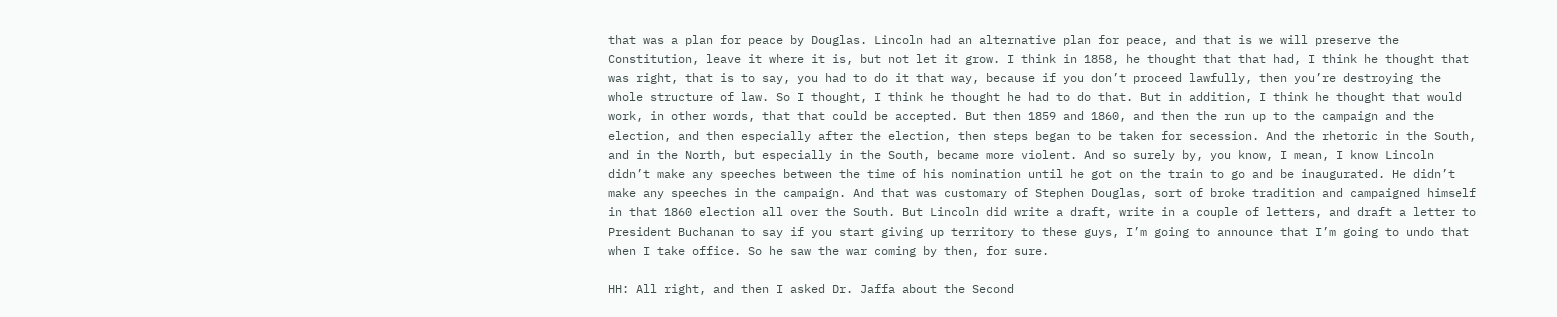that was a plan for peace by Douglas. Lincoln had an alternative plan for peace, and that is we will preserve the Constitution, leave it where it is, but not let it grow. I think in 1858, he thought that that had, I think he thought that was right, that is to say, you had to do it that way, because if you don’t proceed lawfully, then you’re destroying the whole structure of law. So I thought, I think he thought he had to do that. But in addition, I think he thought that would work, in other words, that that could be accepted. But then 1859 and 1860, and then the run up to the campaign and the election, and then especially after the election, then steps began to be taken for secession. And the rhetoric in the South, and in the North, but especially in the South, became more violent. And so surely by, you know, I mean, I know Lincoln didn’t make any speeches between the time of his nomination until he got on the train to go and be inaugurated. He didn’t make any speeches in the campaign. And that was customary of Stephen Douglas, sort of broke tradition and campaigned himself in that 1860 election all over the South. But Lincoln did write a draft, write in a couple of letters, and draft a letter to President Buchanan to say if you start giving up territory to these guys, I’m going to announce that I’m going to undo that when I take office. So he saw the war coming by then, for sure.

HH: All right, and then I asked Dr. Jaffa about the Second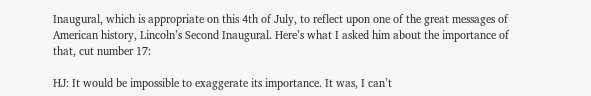Inaugural, which is appropriate on this 4th of July, to reflect upon one of the great messages of American history, Lincoln’s Second Inaugural. Here’s what I asked him about the importance of that, cut number 17:

HJ: It would be impossible to exaggerate its importance. It was, I can’t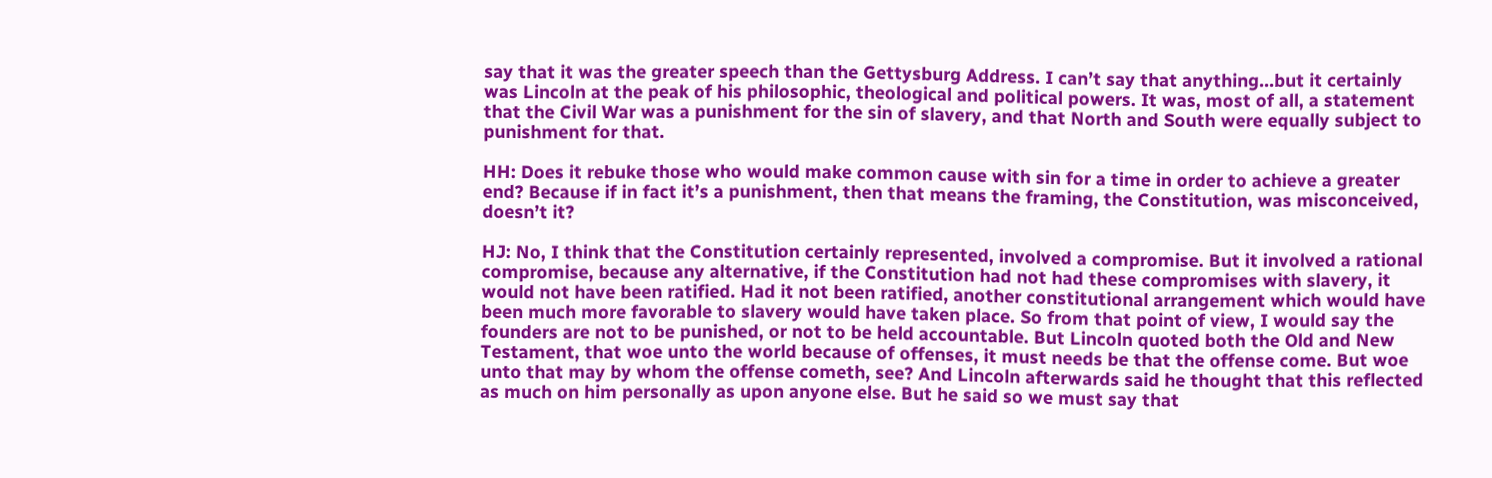say that it was the greater speech than the Gettysburg Address. I can’t say that anything…but it certainly was Lincoln at the peak of his philosophic, theological and political powers. It was, most of all, a statement that the Civil War was a punishment for the sin of slavery, and that North and South were equally subject to punishment for that.

HH: Does it rebuke those who would make common cause with sin for a time in order to achieve a greater end? Because if in fact it’s a punishment, then that means the framing, the Constitution, was misconceived, doesn’t it?

HJ: No, I think that the Constitution certainly represented, involved a compromise. But it involved a rational compromise, because any alternative, if the Constitution had not had these compromises with slavery, it would not have been ratified. Had it not been ratified, another constitutional arrangement which would have been much more favorable to slavery would have taken place. So from that point of view, I would say the founders are not to be punished, or not to be held accountable. But Lincoln quoted both the Old and New Testament, that woe unto the world because of offenses, it must needs be that the offense come. But woe unto that may by whom the offense cometh, see? And Lincoln afterwards said he thought that this reflected as much on him personally as upon anyone else. But he said so we must say that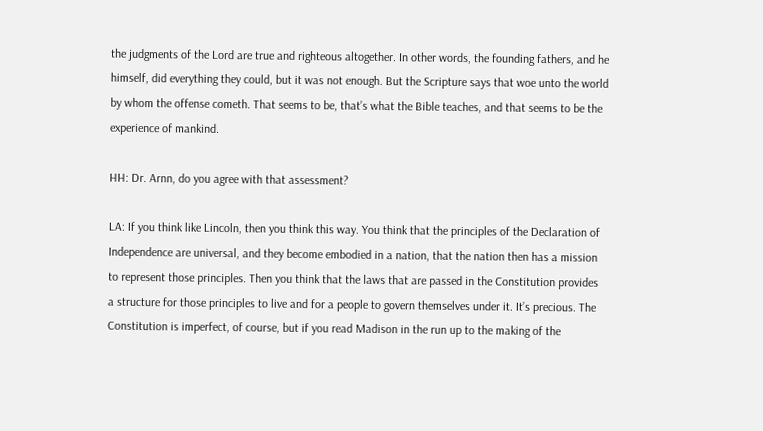the judgments of the Lord are true and righteous altogether. In other words, the founding fathers, and he himself, did everything they could, but it was not enough. But the Scripture says that woe unto the world by whom the offense cometh. That seems to be, that’s what the Bible teaches, and that seems to be the experience of mankind.

HH: Dr. Arnn, do you agree with that assessment?

LA: If you think like Lincoln, then you think this way. You think that the principles of the Declaration of Independence are universal, and they become embodied in a nation, that the nation then has a mission to represent those principles. Then you think that the laws that are passed in the Constitution provides a structure for those principles to live and for a people to govern themselves under it. It’s precious. The Constitution is imperfect, of course, but if you read Madison in the run up to the making of the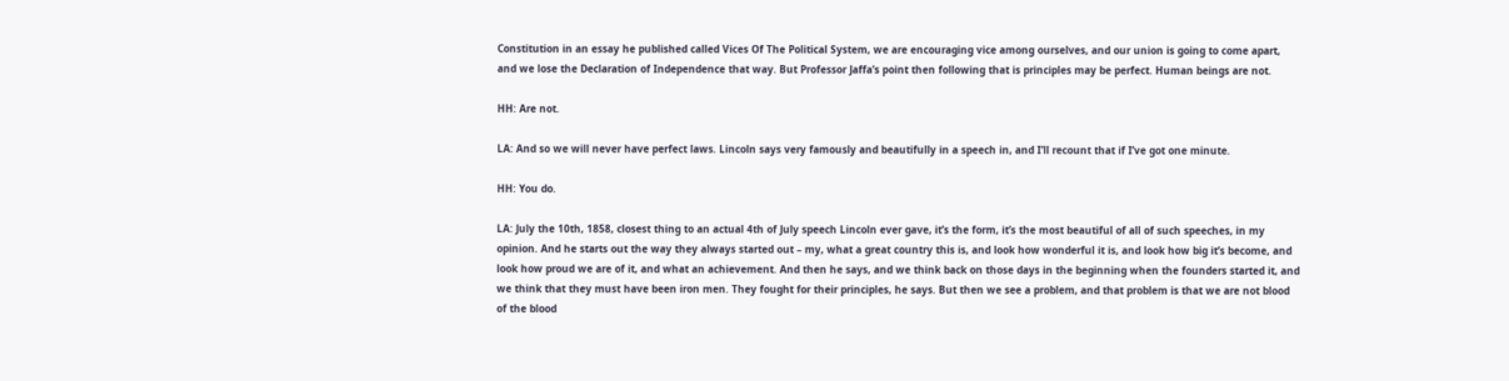Constitution in an essay he published called Vices Of The Political System, we are encouraging vice among ourselves, and our union is going to come apart, and we lose the Declaration of Independence that way. But Professor Jaffa’s point then following that is principles may be perfect. Human beings are not.

HH: Are not.

LA: And so we will never have perfect laws. Lincoln says very famously and beautifully in a speech in, and I’ll recount that if I’ve got one minute.

HH: You do.

LA: July the 10th, 1858, closest thing to an actual 4th of July speech Lincoln ever gave, it’s the form, it’s the most beautiful of all of such speeches, in my opinion. And he starts out the way they always started out – my, what a great country this is, and look how wonderful it is, and look how big it’s become, and look how proud we are of it, and what an achievement. And then he says, and we think back on those days in the beginning when the founders started it, and we think that they must have been iron men. They fought for their principles, he says. But then we see a problem, and that problem is that we are not blood of the blood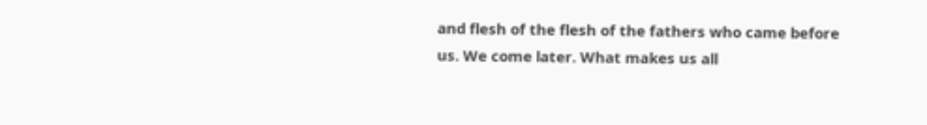and flesh of the flesh of the fathers who came before us. We come later. What makes us all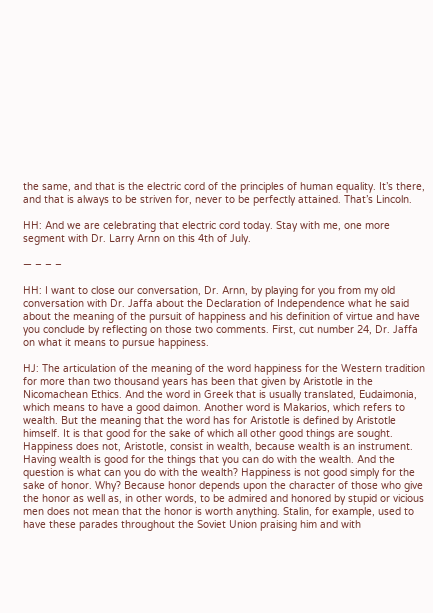the same, and that is the electric cord of the principles of human equality. It’s there, and that is always to be striven for, never to be perfectly attained. That’s Lincoln.

HH: And we are celebrating that electric cord today. Stay with me, one more segment with Dr. Larry Arnn on this 4th of July.

— – – –

HH: I want to close our conversation, Dr. Arnn, by playing for you from my old conversation with Dr. Jaffa about the Declaration of Independence what he said about the meaning of the pursuit of happiness and his definition of virtue and have you conclude by reflecting on those two comments. First, cut number 24, Dr. Jaffa on what it means to pursue happiness.

HJ: The articulation of the meaning of the word happiness for the Western tradition for more than two thousand years has been that given by Aristotle in the Nicomachean Ethics. And the word in Greek that is usually translated, Eudaimonia, which means to have a good daimon. Another word is Makarios, which refers to wealth. But the meaning that the word has for Aristotle is defined by Aristotle himself. It is that good for the sake of which all other good things are sought. Happiness does not, Aristotle, consist in wealth, because wealth is an instrument. Having wealth is good for the things that you can do with the wealth. And the question is what can you do with the wealth? Happiness is not good simply for the sake of honor. Why? Because honor depends upon the character of those who give the honor as well as, in other words, to be admired and honored by stupid or vicious men does not mean that the honor is worth anything. Stalin, for example, used to have these parades throughout the Soviet Union praising him and with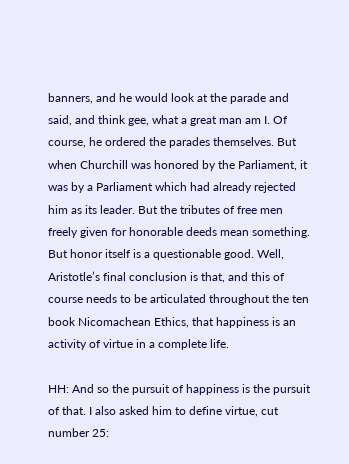banners, and he would look at the parade and said, and think gee, what a great man am I. Of course, he ordered the parades themselves. But when Churchill was honored by the Parliament, it was by a Parliament which had already rejected him as its leader. But the tributes of free men freely given for honorable deeds mean something. But honor itself is a questionable good. Well, Aristotle’s final conclusion is that, and this of course needs to be articulated throughout the ten book Nicomachean Ethics, that happiness is an activity of virtue in a complete life.

HH: And so the pursuit of happiness is the pursuit of that. I also asked him to define virtue, cut number 25: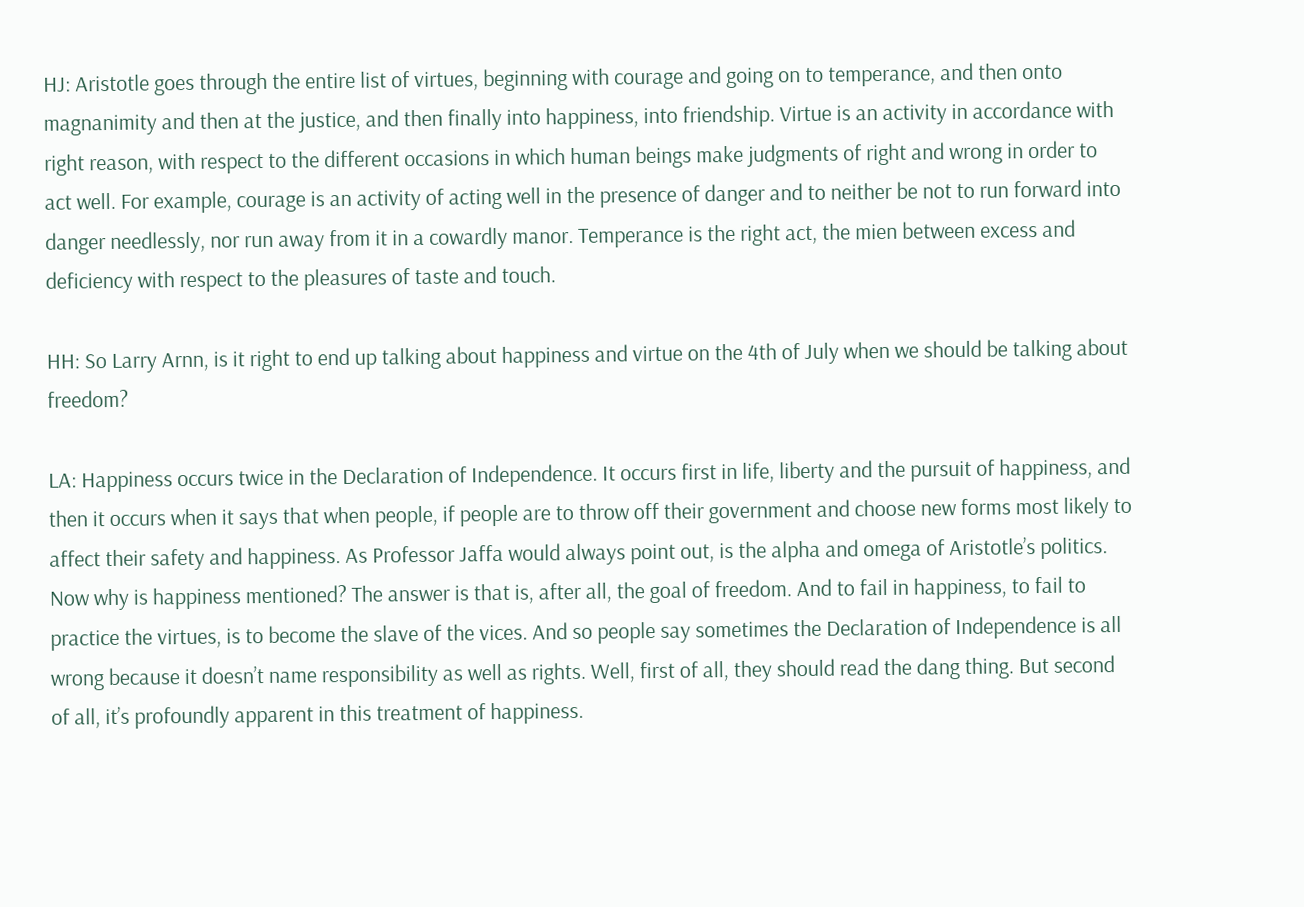HJ: Aristotle goes through the entire list of virtues, beginning with courage and going on to temperance, and then onto magnanimity and then at the justice, and then finally into happiness, into friendship. Virtue is an activity in accordance with right reason, with respect to the different occasions in which human beings make judgments of right and wrong in order to act well. For example, courage is an activity of acting well in the presence of danger and to neither be not to run forward into danger needlessly, nor run away from it in a cowardly manor. Temperance is the right act, the mien between excess and deficiency with respect to the pleasures of taste and touch.

HH: So Larry Arnn, is it right to end up talking about happiness and virtue on the 4th of July when we should be talking about freedom?

LA: Happiness occurs twice in the Declaration of Independence. It occurs first in life, liberty and the pursuit of happiness, and then it occurs when it says that when people, if people are to throw off their government and choose new forms most likely to affect their safety and happiness. As Professor Jaffa would always point out, is the alpha and omega of Aristotle’s politics. Now why is happiness mentioned? The answer is that is, after all, the goal of freedom. And to fail in happiness, to fail to practice the virtues, is to become the slave of the vices. And so people say sometimes the Declaration of Independence is all wrong because it doesn’t name responsibility as well as rights. Well, first of all, they should read the dang thing. But second of all, it’s profoundly apparent in this treatment of happiness.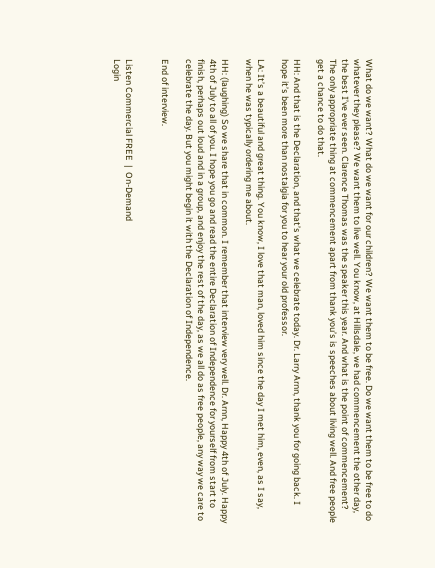What do we want? What do we want for our children? We want them to be free. Do we want them to be free to do whatever they please? We want them to live well. You know, at Hillsdale, we had commencement the other day, the best I’ve ever seen. Clarence Thomas was the speaker this year. And what is the point of commencement? The only appropriate thing at commencement apart from thank you’s is speeches about living well. And free people get a chance to do that.

HH: And that is the Declaration, and that’s what we celebrate today. Dr. Larry Arnn, thank you for going back. I hope it’s been more than nostalgia for you to hear your old professor.

LA: It’s a beautiful and great thing. You know, I love that man, loved him since the day I met him, even, as I say, when he was typically ordering me about.

HH: (laughing) So we share that in common. I remember that interview very well. Dr. Arnn, Happy 4th of July. Happy 4th of July to all of you. I hope you go and read the entire Declaration of Independence for yourself from start to finish, perhaps out loud and in a group, and enjoy the rest of the day, as we all do as free people, any way we care to celebrate the day. But you might begin it with the Declaration of Independence.

End of interview.


Listen Commercial FREE  |  On-Demand
Login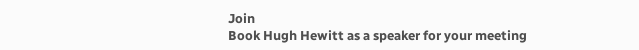Join
Book Hugh Hewitt as a speaker for your meeting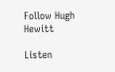Follow Hugh Hewitt

Listen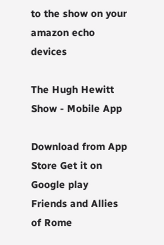to the show on your amazon echo devices

The Hugh Hewitt Show - Mobile App

Download from App Store Get it on Google play
Friends and Allies of Rome